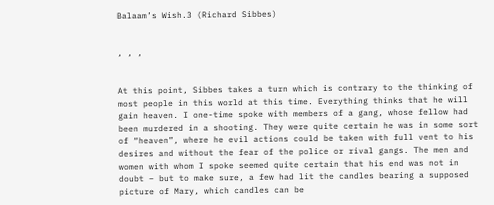Balaam’s Wish.3 (Richard Sibbes)


, , ,


At this point, Sibbes takes a turn which is contrary to the thinking of most people in this world at this time. Everything thinks that he will gain heaven. I one-time spoke with members of a gang, whose fellow had been murdered in a shooting. They were quite certain he was in some sort of “heaven”, where he evil actions could be taken with full vent to his desires and without the fear of the police or rival gangs. The men and women with whom I spoke seemed quite certain that his end was not in doubt – but to make sure, a few had lit the candles bearing a supposed picture of Mary, which candles can be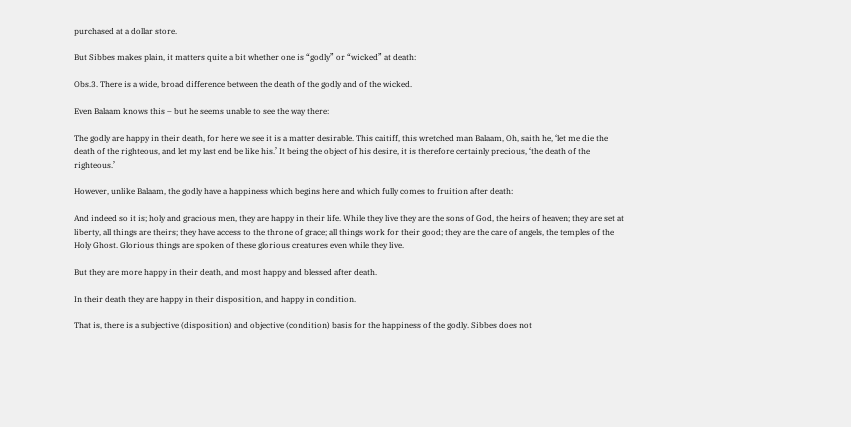purchased at a dollar store.

But Sibbes makes plain, it matters quite a bit whether one is “godly” or “wicked” at death:

Obs.3. There is a wide, broad difference between the death of the godly and of the wicked.

Even Balaam knows this – but he seems unable to see the way there:

The godly are happy in their death, for here we see it is a matter desirable. This caitiff, this wretched man Balaam, Oh, saith he, ‘let me die the death of the righteous, and let my last end be like his.’ It being the object of his desire, it is therefore certainly precious, ‘the death of the righteous.’

However, unlike Balaam, the godly have a happiness which begins here and which fully comes to fruition after death:

And indeed so it is; holy and gracious men, they are happy in their life. While they live they are the sons of God, the heirs of heaven; they are set at liberty, all things are theirs; they have access to the throne of grace; all things work for their good; they are the care of angels, the temples of the Holy Ghost. Glorious things are spoken of these glorious creatures even while they live.

But they are more happy in their death, and most happy and blessed after death.

In their death they are happy in their disposition, and happy in condition.

That is, there is a subjective (disposition) and objective (condition) basis for the happiness of the godly. Sibbes does not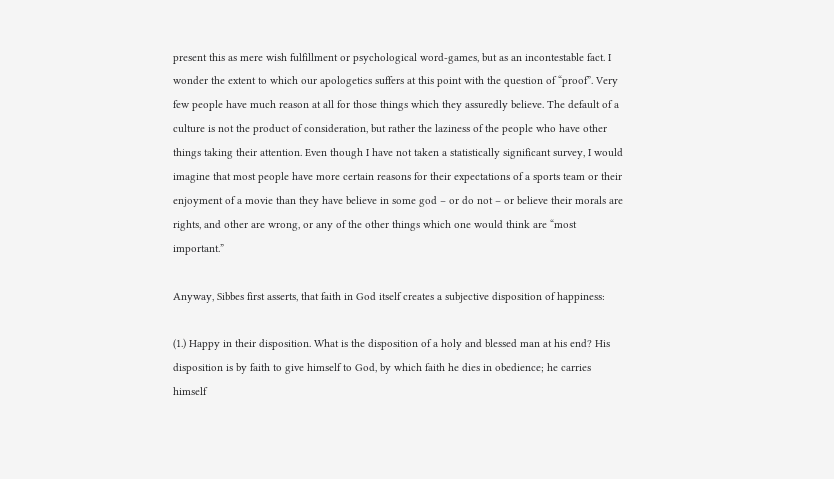present this as mere wish fulfillment or psychological word-games, but as an incontestable fact. I wonder the extent to which our apologetics suffers at this point with the question of “proof”. Very few people have much reason at all for those things which they assuredly believe. The default of a culture is not the product of consideration, but rather the laziness of the people who have other things taking their attention. Even though I have not taken a statistically significant survey, I would imagine that most people have more certain reasons for their expectations of a sports team or their enjoyment of a movie than they have believe in some god – or do not – or believe their morals are rights, and other are wrong, or any of the other things which one would think are “most important.”

Anyway, Sibbes first asserts, that faith in God itself creates a subjective disposition of happiness:

(1.) Happy in their disposition. What is the disposition of a holy and blessed man at his end? His disposition is by faith to give himself to God, by which faith he dies in obedience; he carries himself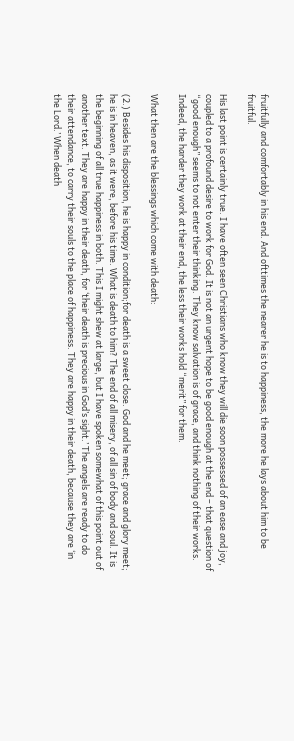fruitfully and comfortably in his end. And ofttimes the nearer he is to happiness, the more he lays about him to be fruitful.

His last point is certainly true. I have often seen Christians who know they will die soon possessed of an ease and joy, coupled to a profound desire to work for God. It is not an urgent hope to be good enough at the end – that question of “good enough” seems to not enter their thinking. They know salvation is of grace, and think nothing of their works. Indeed, the harder they work at their end, the less their works hold “merit” for them.

What then are the blessings which come with death:

(2.) Besides his disposition, he is happy in condition;for death is a sweet close. God and he meet; grace and glory meet; he is in heaven, as it were, before his time. What is death to him? The end of all misery, of all sin of body and soul. It is the beginning of all true happiness in both. This I might shew at large, but I have spoken somewhat of this point out of another text. They are happy in their death, for ‘their death is precious in God’s sight.’ The angels are ready to do their attendance, to carry their souls to the place of happiness. They are happy in their death, because they are ‘in the Lord.’ When death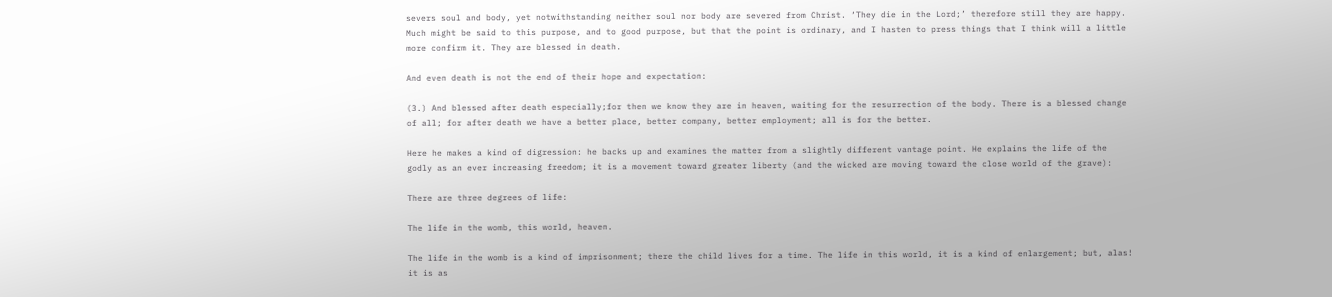severs soul and body, yet notwithstanding neither soul nor body are severed from Christ. ‘They die in the Lord;’ therefore still they are happy. Much might be said to this purpose, and to good purpose, but that the point is ordinary, and I hasten to press things that I think will a little more confirm it. They are blessed in death.

And even death is not the end of their hope and expectation:

(3.) And blessed after death especially;for then we know they are in heaven, waiting for the resurrection of the body. There is a blessed change of all; for after death we have a better place, better company, better employment; all is for the better.

Here he makes a kind of digression: he backs up and examines the matter from a slightly different vantage point. He explains the life of the godly as an ever increasing freedom; it is a movement toward greater liberty (and the wicked are moving toward the close world of the grave):

There are three degrees of life:

The life in the womb, this world, heaven.

The life in the womb is a kind of imprisonment; there the child lives for a time. The life in this world, it is a kind of enlargement; but, alas! it is as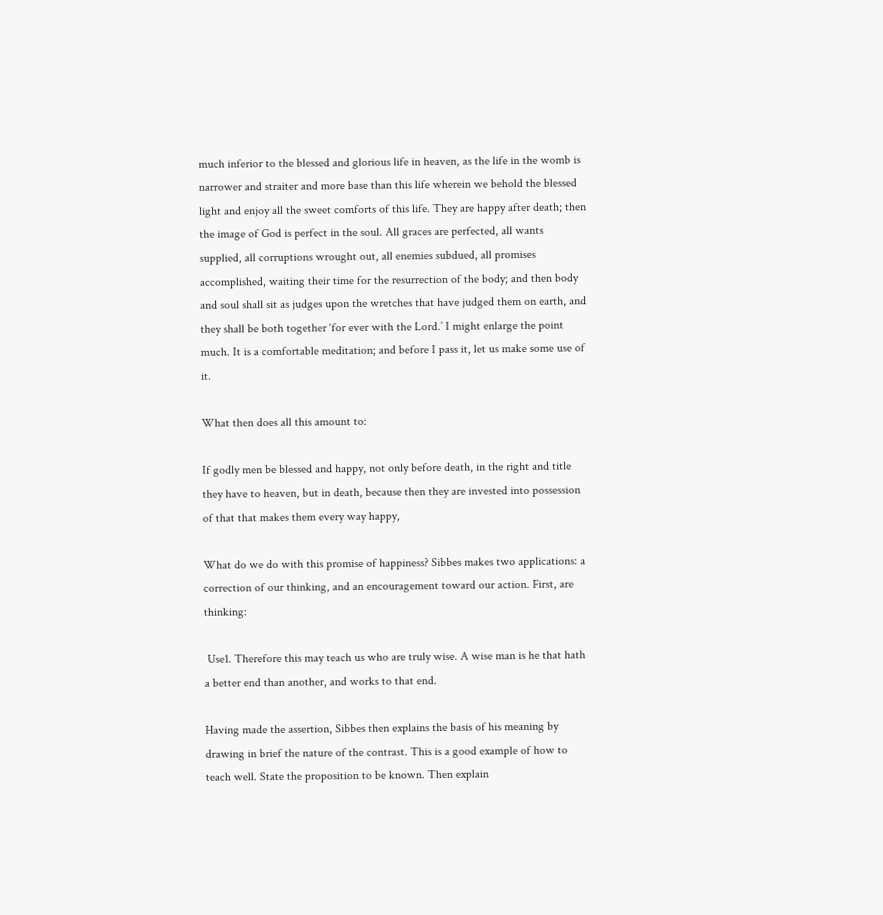much inferior to the blessed and glorious life in heaven, as the life in the womb is narrower and straiter and more base than this life wherein we behold the blessed light and enjoy all the sweet comforts of this life. They are happy after death; then the image of God is perfect in the soul. All graces are perfected, all wants supplied, all corruptions wrought out, all enemies subdued, all promises accomplished, waiting their time for the resurrection of the body; and then body and soul shall sit as judges upon the wretches that have judged them on earth, and they shall be both together ‘for ever with the Lord.’ I might enlarge the point much. It is a comfortable meditation; and before I pass it, let us make some use of it.

What then does all this amount to:

If godly men be blessed and happy, not only before death, in the right and title they have to heaven, but in death, because then they are invested into possession of that that makes them every way happy,

What do we do with this promise of happiness? Sibbes makes two applications: a correction of our thinking, and an encouragement toward our action. First, are thinking:

 Use1. Therefore this may teach us who are truly wise. A wise man is he that hath a better end than another, and works to that end.

Having made the assertion, Sibbes then explains the basis of his meaning by drawing in brief the nature of the contrast. This is a good example of how to teach well. State the proposition to be known. Then explain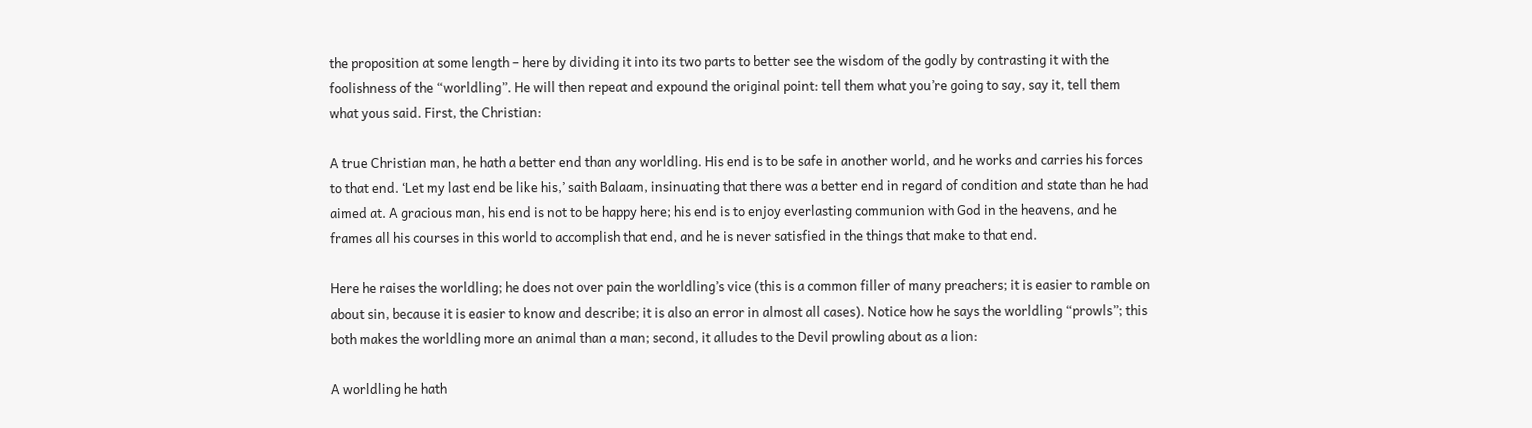the proposition at some length – here by dividing it into its two parts to better see the wisdom of the godly by contrasting it with the foolishness of the “worldling”. He will then repeat and expound the original point: tell them what you’re going to say, say it, tell them what yous said. First, the Christian:

A true Christian man, he hath a better end than any worldling. His end is to be safe in another world, and he works and carries his forces to that end. ‘Let my last end be like his,’ saith Balaam, insinuating that there was a better end in regard of condition and state than he had aimed at. A gracious man, his end is not to be happy here; his end is to enjoy everlasting communion with God in the heavens, and he frames all his courses in this world to accomplish that end, and he is never satisfied in the things that make to that end.

Here he raises the worldling; he does not over pain the worldling’s vice (this is a common filler of many preachers; it is easier to ramble on about sin, because it is easier to know and describe; it is also an error in almost all cases). Notice how he says the worldling “prowls”; this both makes the worldling more an animal than a man; second, it alludes to the Devil prowling about as a lion:

A worldling he hath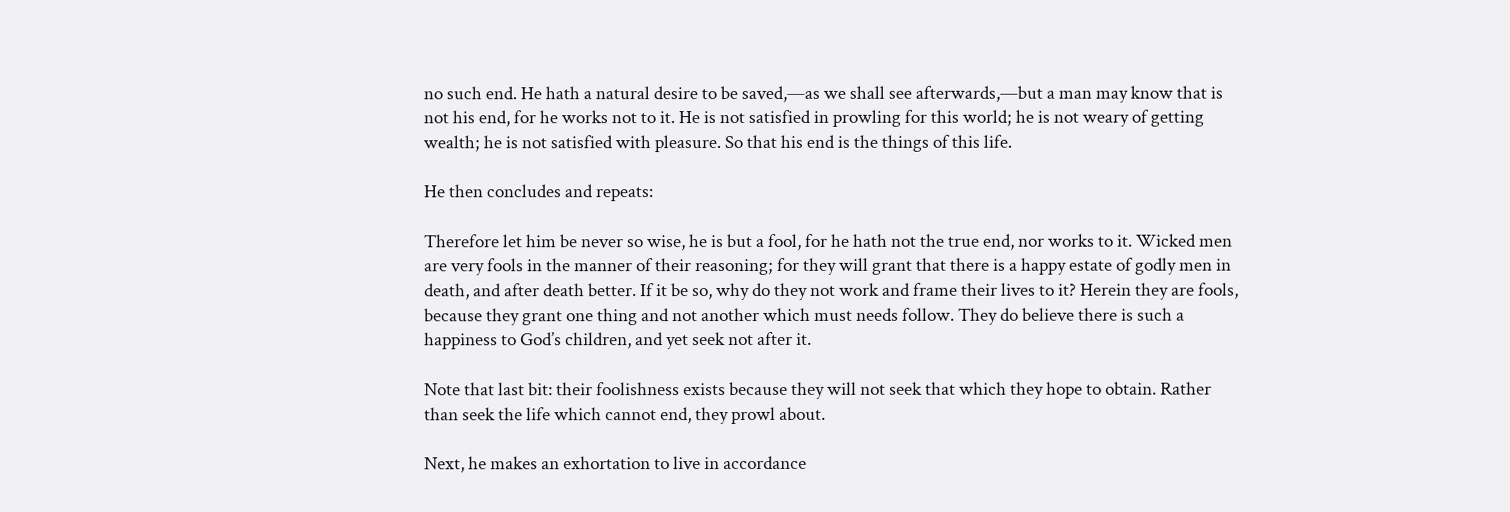no such end. He hath a natural desire to be saved,—as we shall see afterwards,—but a man may know that is not his end, for he works not to it. He is not satisfied in prowling for this world; he is not weary of getting wealth; he is not satisfied with pleasure. So that his end is the things of this life.

He then concludes and repeats:

Therefore let him be never so wise, he is but a fool, for he hath not the true end, nor works to it. Wicked men are very fools in the manner of their reasoning; for they will grant that there is a happy estate of godly men in death, and after death better. If it be so, why do they not work and frame their lives to it? Herein they are fools, because they grant one thing and not another which must needs follow. They do believe there is such a happiness to God’s children, and yet seek not after it.

Note that last bit: their foolishness exists because they will not seek that which they hope to obtain. Rather than seek the life which cannot end, they prowl about.

Next, he makes an exhortation to live in accordance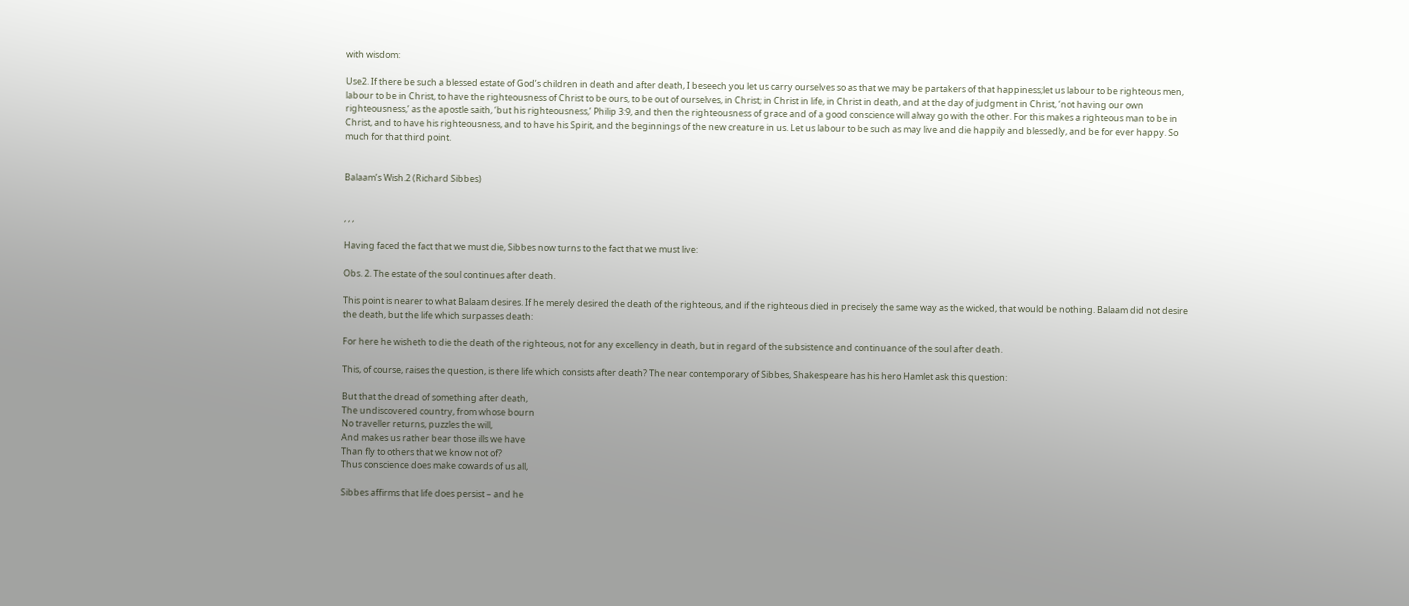with wisdom:

Use2. If there be such a blessed estate of God’s children in death and after death, I beseech you let us carry ourselves so as that we may be partakers of that happiness;let us labour to be righteous men, labour to be in Christ, to have the righteousness of Christ to be ours, to be out of ourselves, in Christ; in Christ in life, in Christ in death, and at the day of judgment in Christ, ‘not having our own righteousness,’ as the apostle saith, ‘but his righteousness,’ Philip 3:9, and then the righteousness of grace and of a good conscience will alway go with the other. For this makes a righteous man to be in Christ, and to have his righteousness, and to have his Spirit, and the beginnings of the new creature in us. Let us labour to be such as may live and die happily and blessedly, and be for ever happy. So much for that third point.


Balaam’s Wish.2 (Richard Sibbes)


, , ,

Having faced the fact that we must die, Sibbes now turns to the fact that we must live:

Obs. 2. The estate of the soul continues after death.

This point is nearer to what Balaam desires. If he merely desired the death of the righteous, and if the righteous died in precisely the same way as the wicked, that would be nothing. Balaam did not desire the death, but the life which surpasses death:

For here he wisheth to die the death of the righteous, not for any excellency in death, but in regard of the subsistence and continuance of the soul after death.

This, of course, raises the question, is there life which consists after death? The near contemporary of Sibbes, Shakespeare has his hero Hamlet ask this question:

But that the dread of something after death,
The undiscovered country, from whose bourn
No traveller returns, puzzles the will,
And makes us rather bear those ills we have
Than fly to others that we know not of?
Thus conscience does make cowards of us all,

Sibbes affirms that life does persist – and he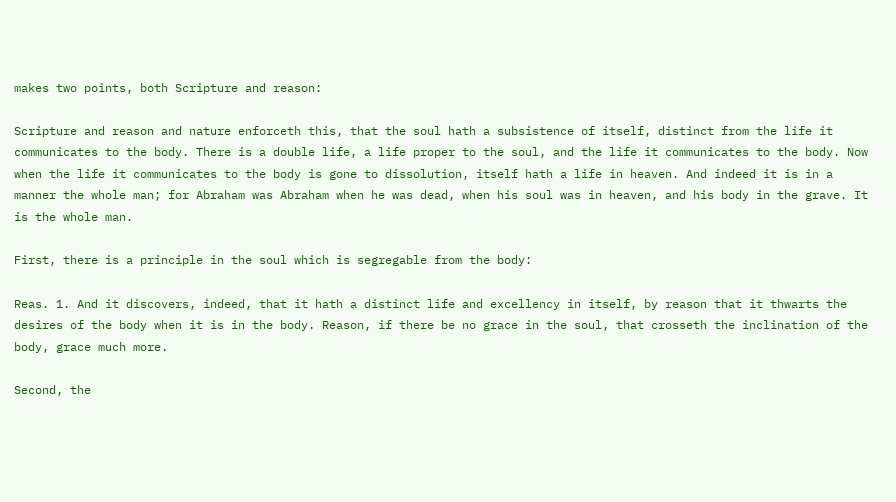makes two points, both Scripture and reason:

Scripture and reason and nature enforceth this, that the soul hath a subsistence of itself, distinct from the life it communicates to the body. There is a double life, a life proper to the soul, and the life it communicates to the body. Now when the life it communicates to the body is gone to dissolution, itself hath a life in heaven. And indeed it is in a manner the whole man; for Abraham was Abraham when he was dead, when his soul was in heaven, and his body in the grave. It is the whole man.

First, there is a principle in the soul which is segregable from the body:

Reas. 1. And it discovers, indeed, that it hath a distinct life and excellency in itself, by reason that it thwarts the desires of the body when it is in the body. Reason, if there be no grace in the soul, that crosseth the inclination of the body, grace much more.

Second, the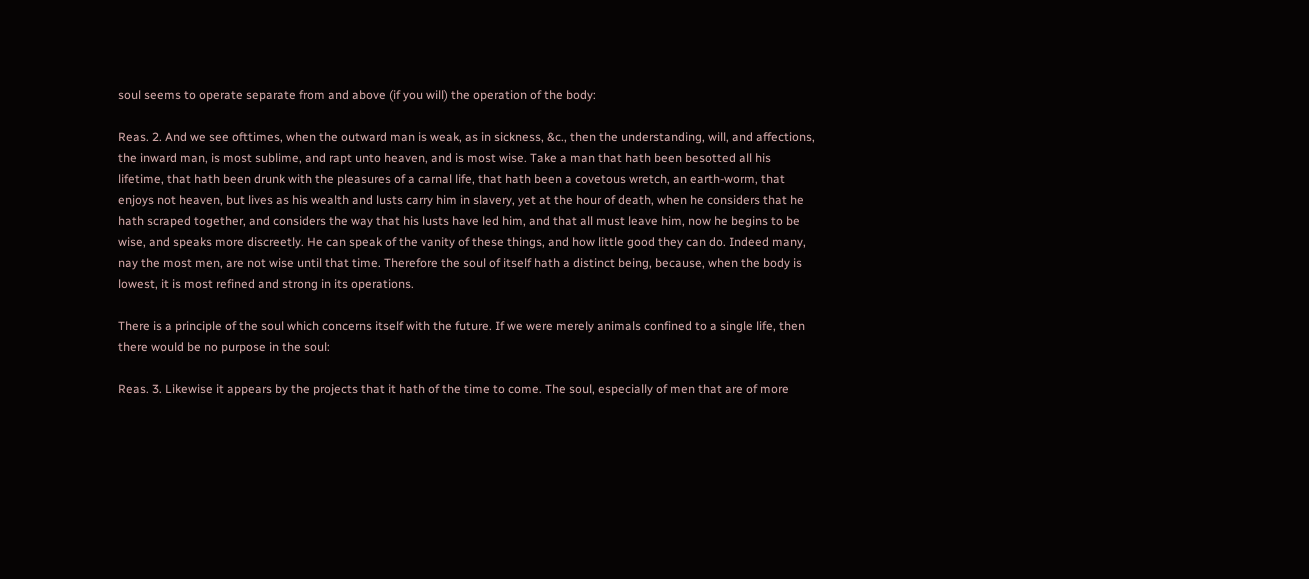soul seems to operate separate from and above (if you will) the operation of the body:

Reas. 2. And we see ofttimes, when the outward man is weak, as in sickness, &c., then the understanding, will, and affections, the inward man, is most sublime, and rapt unto heaven, and is most wise. Take a man that hath been besotted all his lifetime, that hath been drunk with the pleasures of a carnal life, that hath been a covetous wretch, an earth-worm, that enjoys not heaven, but lives as his wealth and lusts carry him in slavery, yet at the hour of death, when he considers that he hath scraped together, and considers the way that his lusts have led him, and that all must leave him, now he begins to be wise, and speaks more discreetly. He can speak of the vanity of these things, and how little good they can do. Indeed many, nay the most men, are not wise until that time. Therefore the soul of itself hath a distinct being, because, when the body is lowest, it is most refined and strong in its operations.

There is a principle of the soul which concerns itself with the future. If we were merely animals confined to a single life, then there would be no purpose in the soul:

Reas. 3. Likewise it appears by the projects that it hath of the time to come. The soul, especially of men that are of more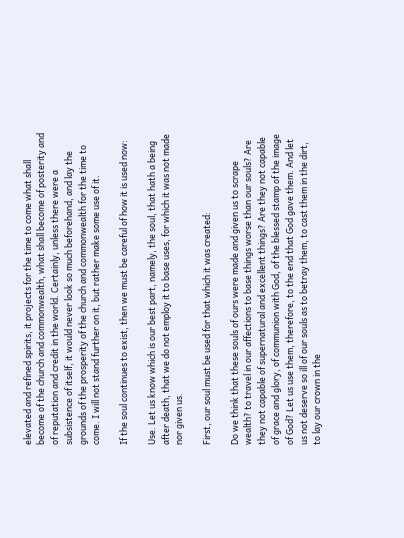elevated and refined spirits, it projects for the time to come what shall become of the church and commonwealth, what shall become of posterity and of reputation and credit in the world. Certainly, unless there were a subsistence of itself, it would never look so much beforehand, and lay the grounds of the prosperity of the church and commonwealth for the time to come. I will not stand further on it, but rather make some use of it.

If the soul continues to exist, then we must be careful of how it is used now:

Use. Let us know which is our best part, namely, the soul, that hath a being after death, that we do not employ it to base uses, for which it was not made nor given us.

First, our soul must be used for that which it was created:

Do we think that these souls of ours were made and given us to scrape wealth? to travel in our affections to base things worse than our souls? Are they not capable of supernatural and excellent things? Are they not capable of grace and glory, of communion with God, of the blessed stamp of the image of God? Let us use them, therefore, to the end that God gave them. And let us not deserve so ill of our souls as to betray them, to cast them in the dirt, to lay our crown in the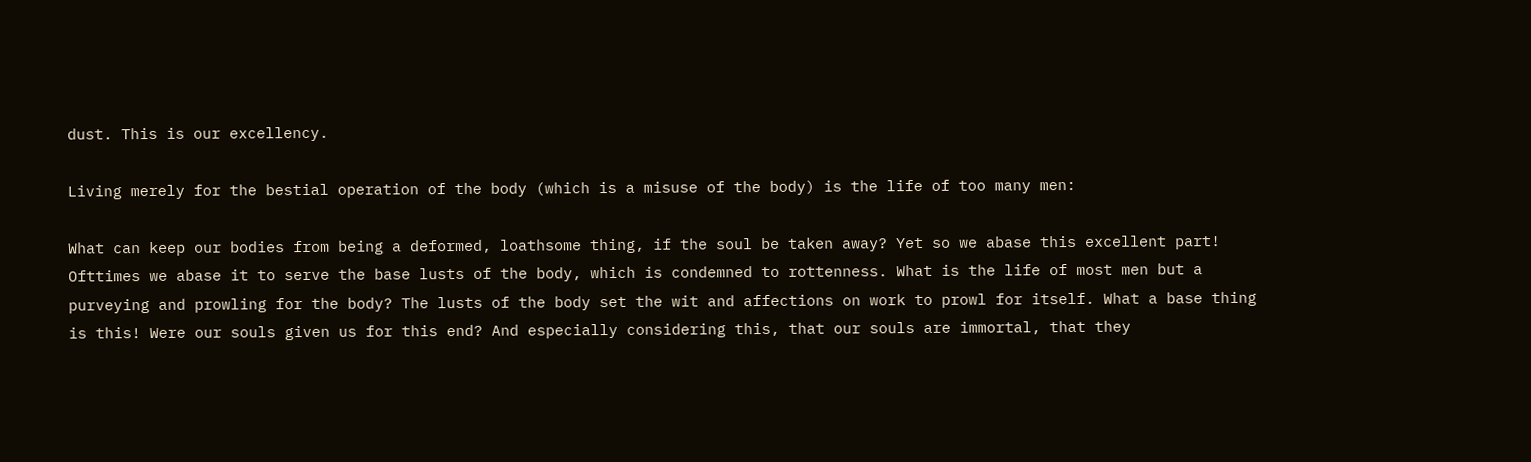dust. This is our excellency.

Living merely for the bestial operation of the body (which is a misuse of the body) is the life of too many men:

What can keep our bodies from being a deformed, loathsome thing, if the soul be taken away? Yet so we abase this excellent part! Ofttimes we abase it to serve the base lusts of the body, which is condemned to rottenness. What is the life of most men but a purveying and prowling for the body? The lusts of the body set the wit and affections on work to prowl for itself. What a base thing is this! Were our souls given us for this end? And especially considering this, that our souls are immortal, that they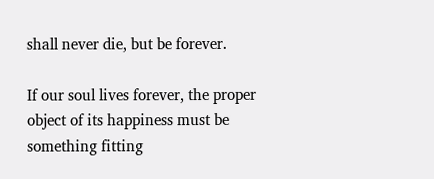shall never die, but be forever.

If our soul lives forever, the proper object of its happiness must be something fitting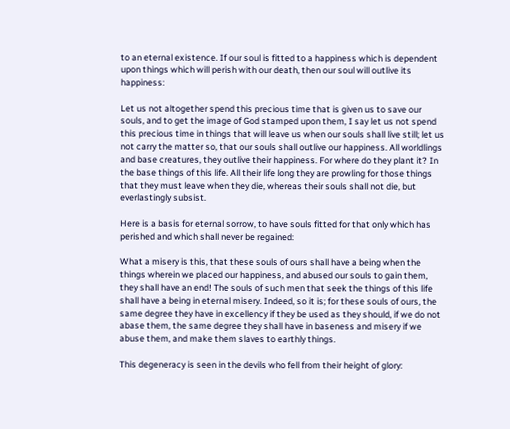to an eternal existence. If our soul is fitted to a happiness which is dependent upon things which will perish with our death, then our soul will outlive its happiness:

Let us not altogether spend this precious time that is given us to save our souls, and to get the image of God stamped upon them, I say let us not spend this precious time in things that will leave us when our souls shall live still; let us not carry the matter so, that our souls shall outlive our happiness. All worldlings and base creatures, they outlive their happiness. For where do they plant it? In the base things of this life. All their life long they are prowling for those things that they must leave when they die, whereas their souls shall not die, but everlastingly subsist.

Here is a basis for eternal sorrow, to have souls fitted for that only which has perished and which shall never be regained:

What a misery is this, that these souls of ours shall have a being when the things wherein we placed our happiness, and abused our souls to gain them, they shall have an end! The souls of such men that seek the things of this life shall have a being in eternal misery. Indeed, so it is; for these souls of ours, the same degree they have in excellency if they be used as they should, if we do not abase them, the same degree they shall have in baseness and misery if we abuse them, and make them slaves to earthly things.

This degeneracy is seen in the devils who fell from their height of glory: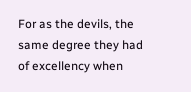For as the devils, the same degree they had of excellency when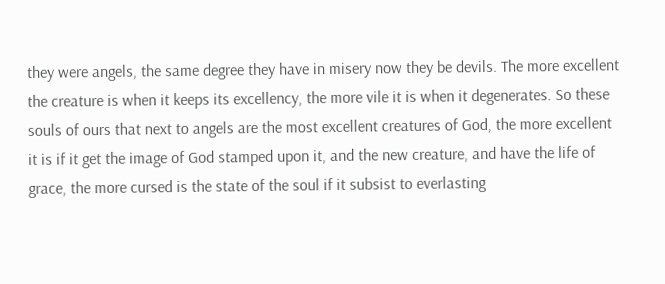they were angels, the same degree they have in misery now they be devils. The more excellent the creature is when it keeps its excellency, the more vile it is when it degenerates. So these souls of ours that next to angels are the most excellent creatures of God, the more excellent it is if it get the image of God stamped upon it, and the new creature, and have the life of grace, the more cursed is the state of the soul if it subsist to everlasting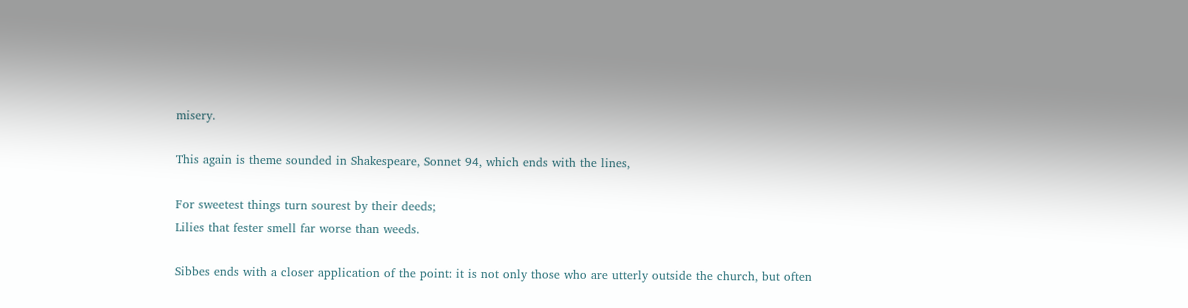misery.

This again is theme sounded in Shakespeare, Sonnet 94, which ends with the lines,

For sweetest things turn sourest by their deeds;
Lilies that fester smell far worse than weeds.

Sibbes ends with a closer application of the point: it is not only those who are utterly outside the church, but often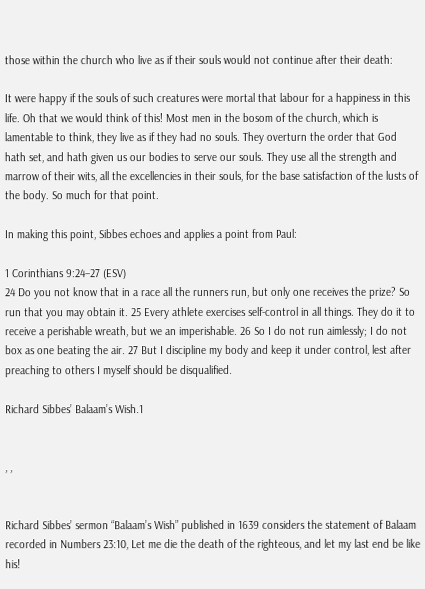those within the church who live as if their souls would not continue after their death:

It were happy if the souls of such creatures were mortal that labour for a happiness in this life. Oh that we would think of this! Most men in the bosom of the church, which is lamentable to think, they live as if they had no souls. They overturn the order that God hath set, and hath given us our bodies to serve our souls. They use all the strength and marrow of their wits, all the excellencies in their souls, for the base satisfaction of the lusts of the body. So much for that point.

In making this point, Sibbes echoes and applies a point from Paul:

1 Corinthians 9:24–27 (ESV)
24 Do you not know that in a race all the runners run, but only one receives the prize? So run that you may obtain it. 25 Every athlete exercises self-control in all things. They do it to receive a perishable wreath, but we an imperishable. 26 So I do not run aimlessly; I do not box as one beating the air. 27 But I discipline my body and keep it under control, lest after preaching to others I myself should be disqualified.

Richard Sibbes’ Balaam’s Wish.1


, ,


Richard Sibbes’ sermon “Balaam’s Wish” published in 1639 considers the statement of Balaam recorded in Numbers 23:10, Let me die the death of the righteous, and let my last end be like his!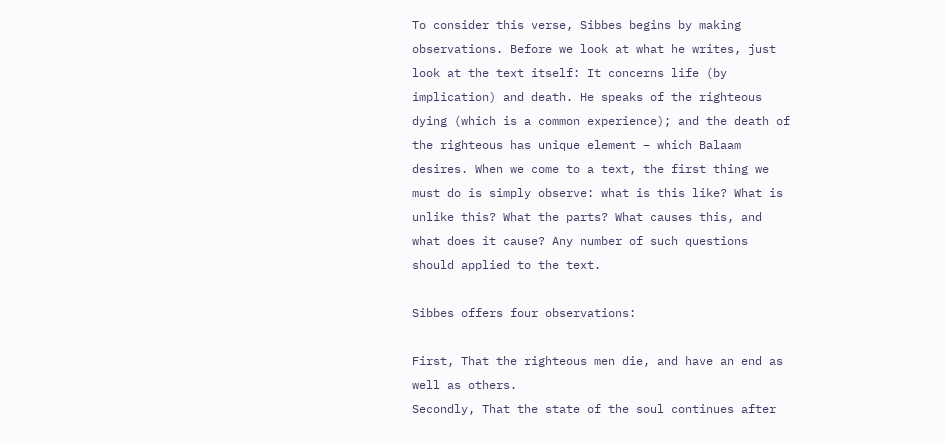To consider this verse, Sibbes begins by making observations. Before we look at what he writes, just look at the text itself: It concerns life (by implication) and death. He speaks of the righteous dying (which is a common experience); and the death of the righteous has unique element – which Balaam desires. When we come to a text, the first thing we must do is simply observe: what is this like? What is unlike this? What the parts? What causes this, and what does it cause? Any number of such questions should applied to the text.

Sibbes offers four observations:

First, That the righteous men die, and have an end as well as others.
Secondly, That the state of the soul continues after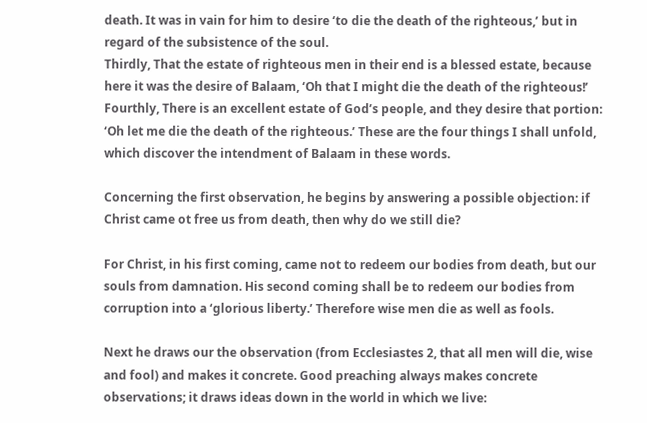death. It was in vain for him to desire ‘to die the death of the righteous,’ but in regard of the subsistence of the soul.
Thirdly, That the estate of righteous men in their end is a blessed estate, because here it was the desire of Balaam, ‘Oh that I might die the death of the righteous!’
Fourthly, There is an excellent estate of God’s people, and they desire that portion: ‘Oh let me die the death of the righteous.’ These are the four things I shall unfold, which discover the intendment of Balaam in these words.

Concerning the first observation, he begins by answering a possible objection: if Christ came ot free us from death, then why do we still die?

For Christ, in his first coming, came not to redeem our bodies from death, but our souls from damnation. His second coming shall be to redeem our bodies from corruption into a ‘glorious liberty.’ Therefore wise men die as well as fools.

Next he draws our the observation (from Ecclesiastes 2, that all men will die, wise and fool) and makes it concrete. Good preaching always makes concrete observations; it draws ideas down in the world in which we live: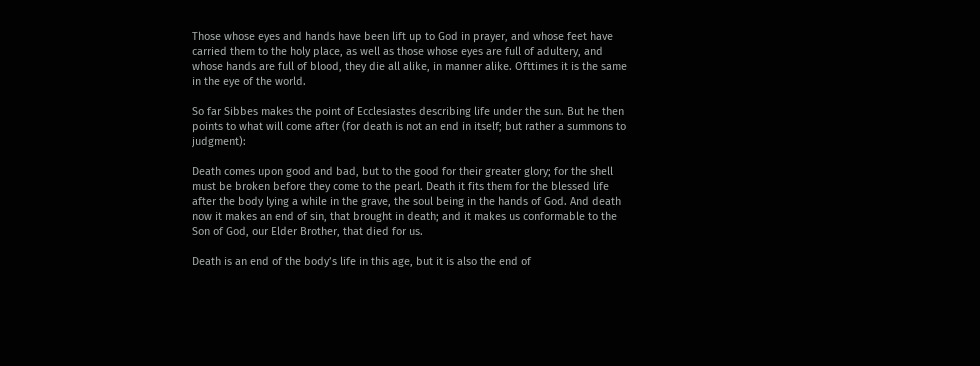Those whose eyes and hands have been lift up to God in prayer, and whose feet have carried them to the holy place, as well as those whose eyes are full of adultery, and whose hands are full of blood, they die all alike, in manner alike. Ofttimes it is the same in the eye of the world.

So far Sibbes makes the point of Ecclesiastes describing life under the sun. But he then points to what will come after (for death is not an end in itself; but rather a summons to judgment):

Death comes upon good and bad, but to the good for their greater glory; for the shell must be broken before they come to the pearl. Death it fits them for the blessed life after the body lying a while in the grave, the soul being in the hands of God. And death now it makes an end of sin, that brought in death; and it makes us conformable to the Son of God, our Elder Brother, that died for us.

Death is an end of the body’s life in this age, but it is also the end of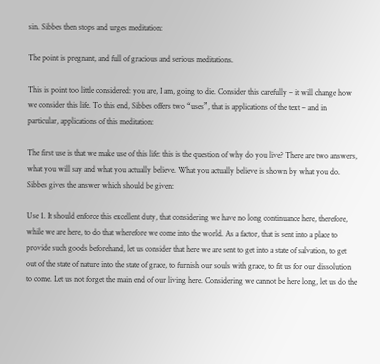sin. Sibbes then stops and urges meditation:

The point is pregnant, and full of gracious and serious meditations.

This is point too little considered: you are, I am, going to die. Consider this carefully – it will change how we consider this life. To this end, Sibbes offers two “uses”, that is applications of the text – and in particular, applications of this meditation:

The first use is that we make use of this life: this is the question of why do you live? There are two answers, what you will say and what you actually believe. What you actually believe is shown by what you do. Sibbes gives the answer which should be given:

Use 1. It should enforce this excellent duty, that considering we have no long continuance here, therefore, while we are here, to do that wherefore we come into the world. As a factor, that is sent into a place to provide such goods beforehand, let us consider that here we are sent to get into a state of salvation, to get out of the state of nature into the state of grace, to furnish our souls with grace, to fit us for our dissolution to come. Let us not forget the main end of our living here. Considering we cannot be here long, let us do the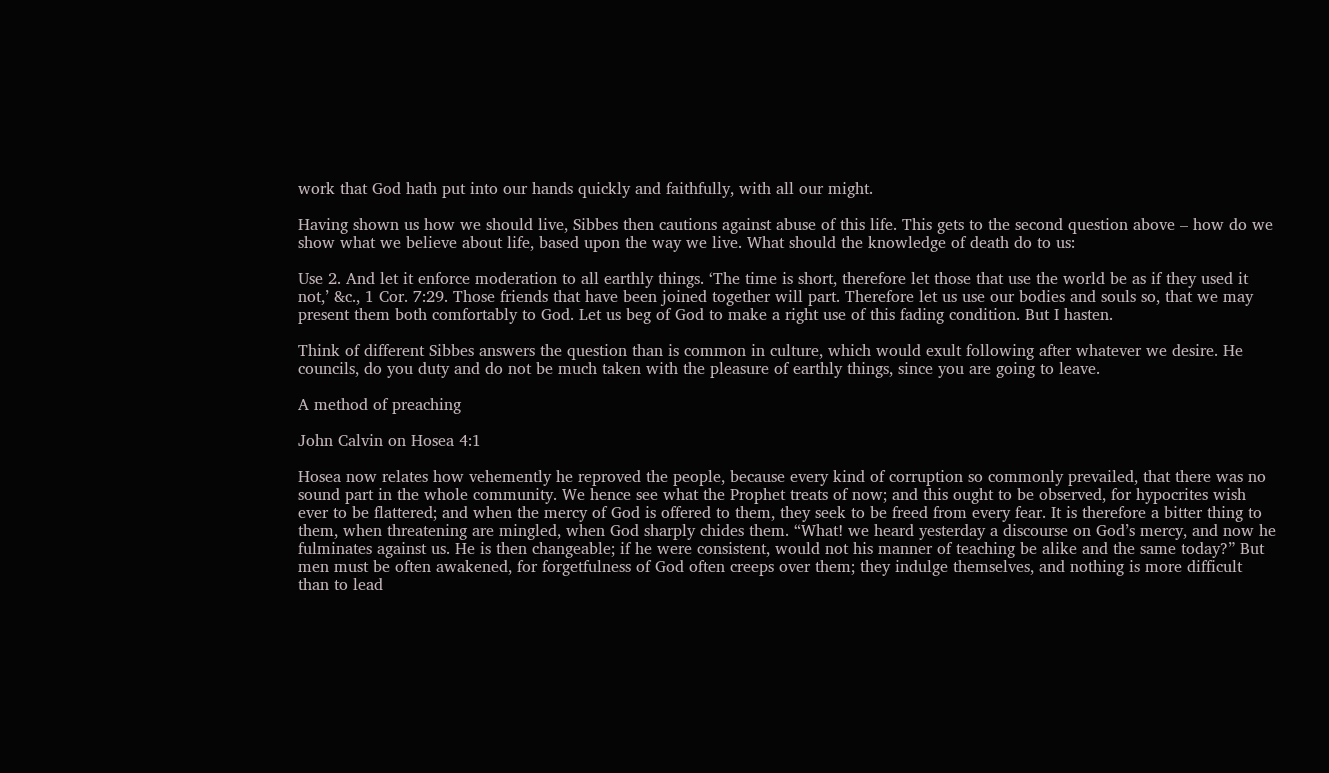work that God hath put into our hands quickly and faithfully, with all our might.

Having shown us how we should live, Sibbes then cautions against abuse of this life. This gets to the second question above – how do we show what we believe about life, based upon the way we live. What should the knowledge of death do to us:

Use 2. And let it enforce moderation to all earthly things. ‘The time is short, therefore let those that use the world be as if they used it not,’ &c., 1 Cor. 7:29. Those friends that have been joined together will part. Therefore let us use our bodies and souls so, that we may present them both comfortably to God. Let us beg of God to make a right use of this fading condition. But I hasten.

Think of different Sibbes answers the question than is common in culture, which would exult following after whatever we desire. He councils, do you duty and do not be much taken with the pleasure of earthly things, since you are going to leave.

A method of preaching

John Calvin on Hosea 4:1

Hosea now relates how vehemently he reproved the people, because every kind of corruption so commonly prevailed, that there was no sound part in the whole community. We hence see what the Prophet treats of now; and this ought to be observed, for hypocrites wish ever to be flattered; and when the mercy of God is offered to them, they seek to be freed from every fear. It is therefore a bitter thing to them, when threatening are mingled, when God sharply chides them. “What! we heard yesterday a discourse on God’s mercy, and now he fulminates against us. He is then changeable; if he were consistent, would not his manner of teaching be alike and the same today?” But men must be often awakened, for forgetfulness of God often creeps over them; they indulge themselves, and nothing is more difficult than to lead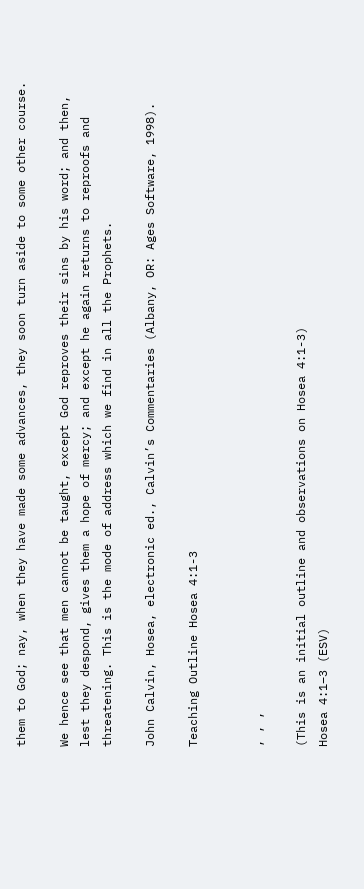them to God; nay, when they have made some advances, they soon turn aside to some other course.

We hence see that men cannot be taught, except God reproves their sins by his word; and then, lest they despond, gives them a hope of mercy; and except he again returns to reproofs and threatening. This is the mode of address which we find in all the Prophets.

John Calvin, Hosea, electronic ed., Calvin’s Commentaries (Albany, OR: Ages Software, 1998).

Teaching Outline Hosea 4:1-3


, , ,

(This is an initial outline and observations on Hosea 4:1-3)
Hosea 4:1–3 (ESV)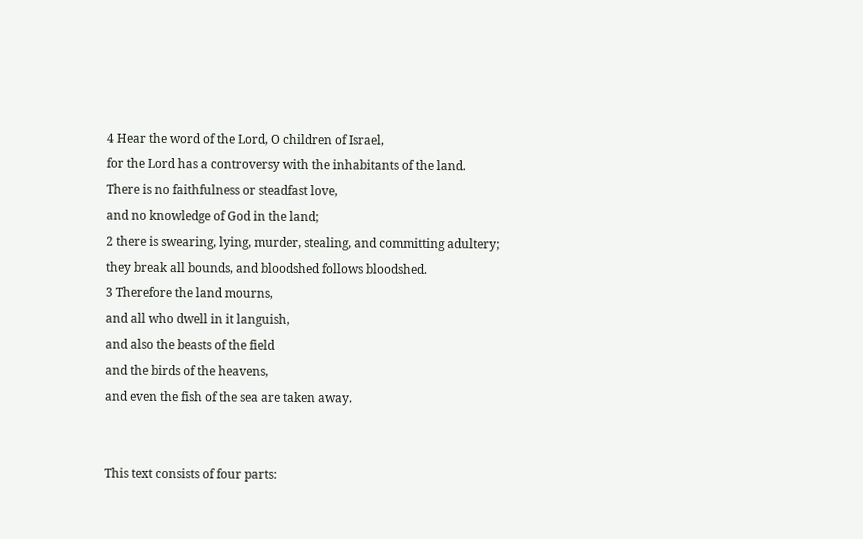4 Hear the word of the Lord, O children of Israel,
for the Lord has a controversy with the inhabitants of the land.
There is no faithfulness or steadfast love,
and no knowledge of God in the land;
2 there is swearing, lying, murder, stealing, and committing adultery;
they break all bounds, and bloodshed follows bloodshed.
3 Therefore the land mourns,
and all who dwell in it languish,
and also the beasts of the field
and the birds of the heavens,
and even the fish of the sea are taken away.


This text consists of four parts: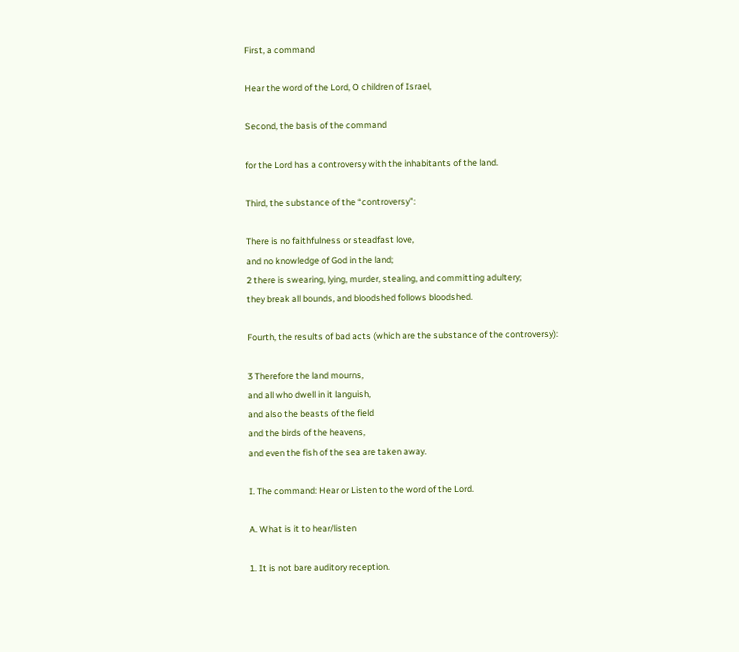First, a command

Hear the word of the Lord, O children of Israel,

Second, the basis of the command

for the Lord has a controversy with the inhabitants of the land.

Third, the substance of the “controversy”:

There is no faithfulness or steadfast love,
and no knowledge of God in the land;
2 there is swearing, lying, murder, stealing, and committing adultery;
they break all bounds, and bloodshed follows bloodshed.

Fourth, the results of bad acts (which are the substance of the controversy):

3 Therefore the land mourns,
and all who dwell in it languish,
and also the beasts of the field
and the birds of the heavens,
and even the fish of the sea are taken away.

I. The command: Hear or Listen to the word of the Lord.

A. What is it to hear/listen

1. It is not bare auditory reception.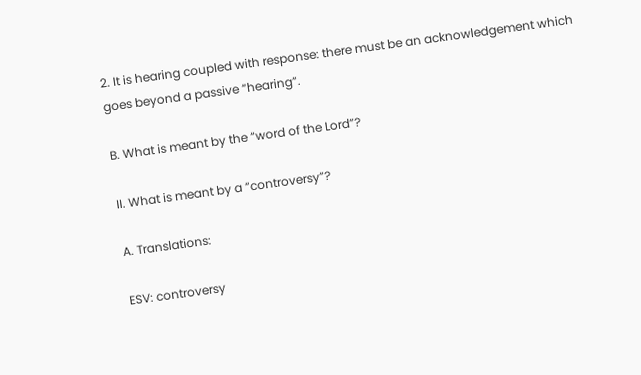2. It is hearing coupled with response: there must be an acknowledgement which goes beyond a passive “hearing”.

B. What is meant by the “word of the Lord”?

II. What is meant by a “controversy”?

A. Translations:

ESV: controversy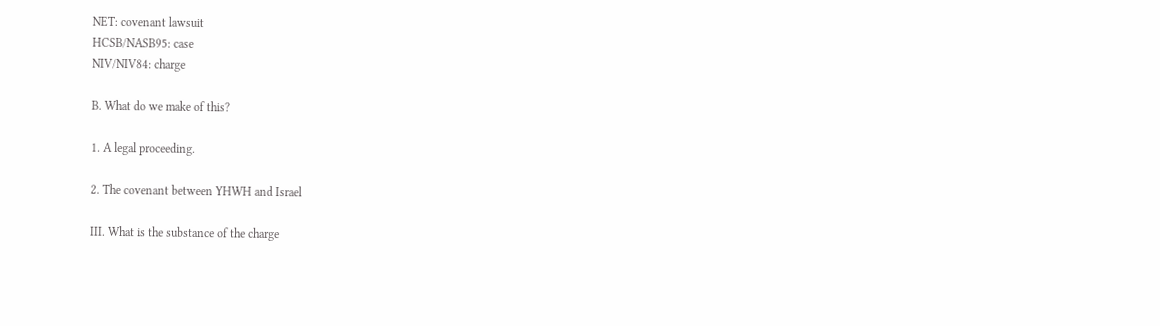NET: covenant lawsuit
HCSB/NASB95: case
NIV/NIV84: charge

B. What do we make of this?

1. A legal proceeding.

2. The covenant between YHWH and Israel

III. What is the substance of the charge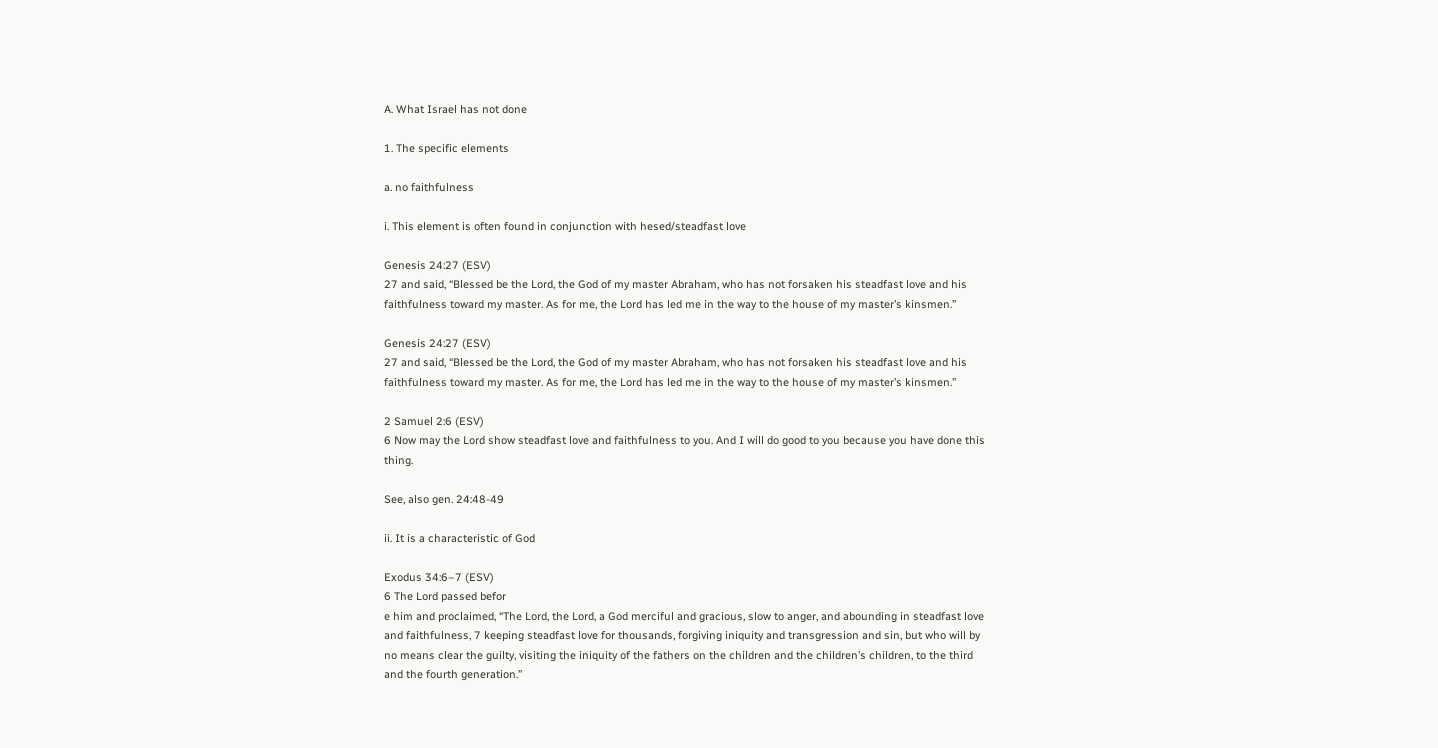A. What Israel has not done

1. The specific elements

a. no faithfulness

i. This element is often found in conjunction with hesed/steadfast love

Genesis 24:27 (ESV)
27 and said, “Blessed be the Lord, the God of my master Abraham, who has not forsaken his steadfast love and his faithfulness toward my master. As for me, the Lord has led me in the way to the house of my master’s kinsmen.”

Genesis 24:27 (ESV)
27 and said, “Blessed be the Lord, the God of my master Abraham, who has not forsaken his steadfast love and his faithfulness toward my master. As for me, the Lord has led me in the way to the house of my master’s kinsmen.”

2 Samuel 2:6 (ESV)
6 Now may the Lord show steadfast love and faithfulness to you. And I will do good to you because you have done this thing.

See, also gen. 24:48-49

ii. It is a characteristic of God

Exodus 34:6–7 (ESV)
6 The Lord passed befor
e him and proclaimed, “The Lord, the Lord, a God merciful and gracious, slow to anger, and abounding in steadfast love and faithfulness, 7 keeping steadfast love for thousands, forgiving iniquity and transgression and sin, but who will by no means clear the guilty, visiting the iniquity of the fathers on the children and the children’s children, to the third and the fourth generation.”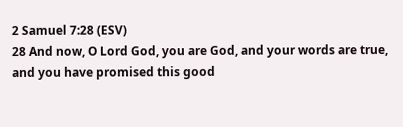2 Samuel 7:28 (ESV)
28 And now, O Lord God, you are God, and your words are true, and you have promised this good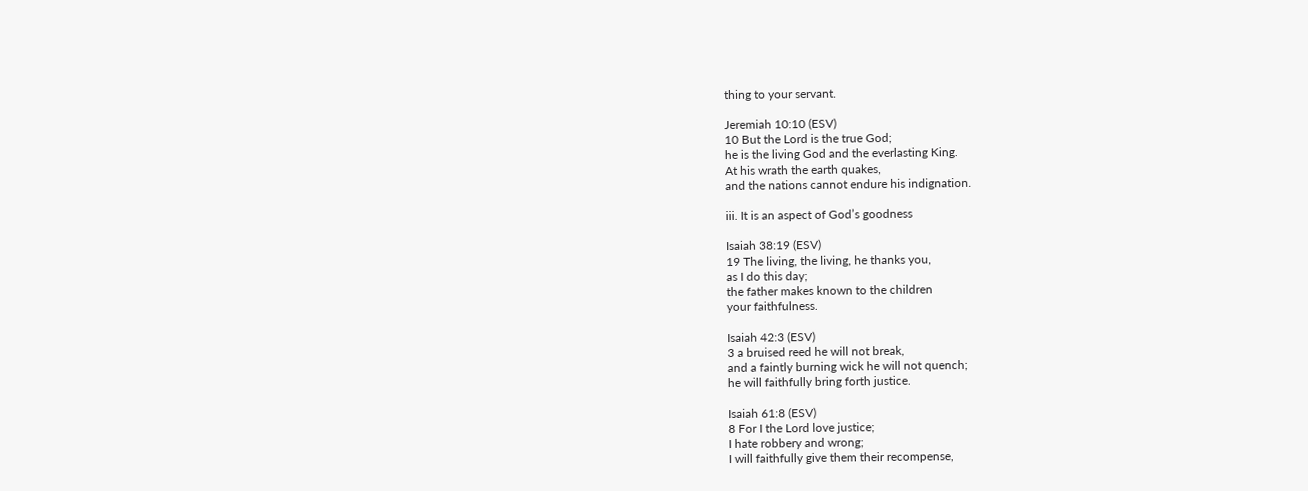thing to your servant.

Jeremiah 10:10 (ESV)
10 But the Lord is the true God;
he is the living God and the everlasting King.
At his wrath the earth quakes,
and the nations cannot endure his indignation.

iii. It is an aspect of God’s goodness

Isaiah 38:19 (ESV)
19 The living, the living, he thanks you,
as I do this day;
the father makes known to the children
your faithfulness.

Isaiah 42:3 (ESV)
3 a bruised reed he will not break,
and a faintly burning wick he will not quench;
he will faithfully bring forth justice.

Isaiah 61:8 (ESV)
8 For I the Lord love justice;
I hate robbery and wrong;
I will faithfully give them their recompense,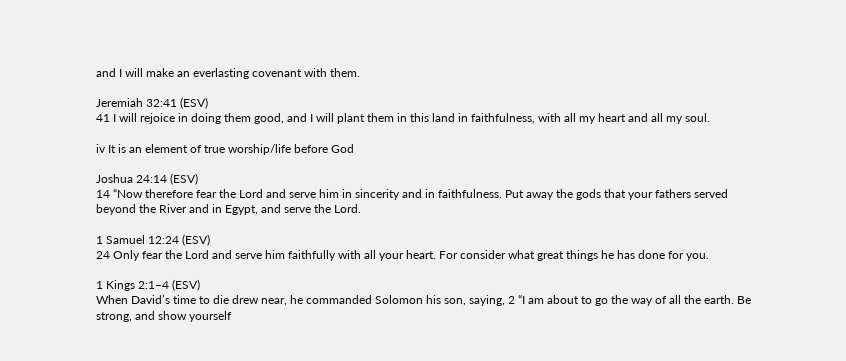and I will make an everlasting covenant with them.

Jeremiah 32:41 (ESV)
41 I will rejoice in doing them good, and I will plant them in this land in faithfulness, with all my heart and all my soul.

iv It is an element of true worship/life before God

Joshua 24:14 (ESV)
14 “Now therefore fear the Lord and serve him in sincerity and in faithfulness. Put away the gods that your fathers served beyond the River and in Egypt, and serve the Lord.

1 Samuel 12:24 (ESV)
24 Only fear the Lord and serve him faithfully with all your heart. For consider what great things he has done for you.

1 Kings 2:1–4 (ESV)
When David’s time to die drew near, he commanded Solomon his son, saying, 2 “I am about to go the way of all the earth. Be strong, and show yourself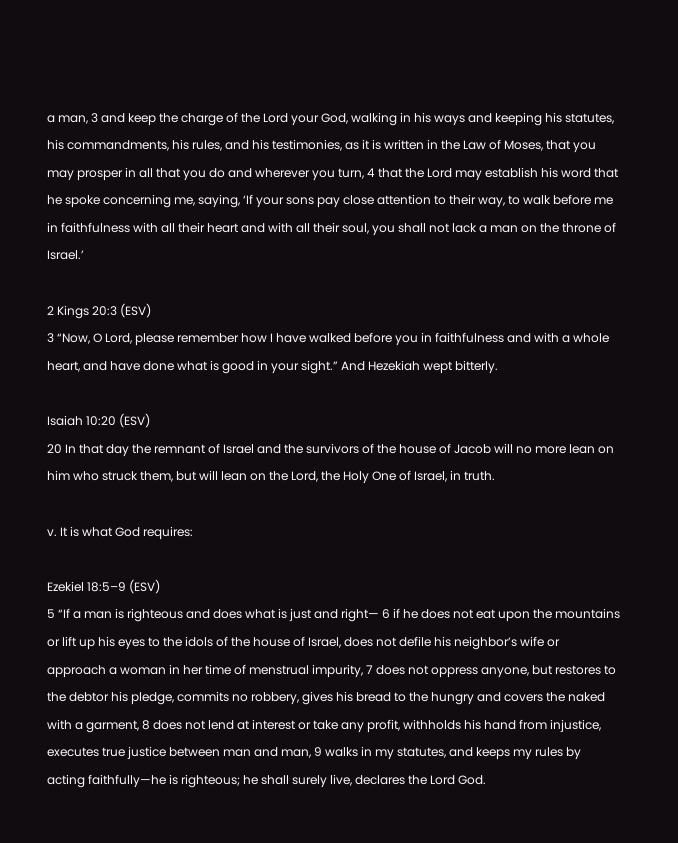a man, 3 and keep the charge of the Lord your God, walking in his ways and keeping his statutes, his commandments, his rules, and his testimonies, as it is written in the Law of Moses, that you may prosper in all that you do and wherever you turn, 4 that the Lord may establish his word that he spoke concerning me, saying, ‘If your sons pay close attention to their way, to walk before me in faithfulness with all their heart and with all their soul, you shall not lack a man on the throne of Israel.’

2 Kings 20:3 (ESV)
3 “Now, O Lord, please remember how I have walked before you in faithfulness and with a whole heart, and have done what is good in your sight.” And Hezekiah wept bitterly.

Isaiah 10:20 (ESV)
20 In that day the remnant of Israel and the survivors of the house of Jacob will no more lean on him who struck them, but will lean on the Lord, the Holy One of Israel, in truth.

v. It is what God requires:

Ezekiel 18:5–9 (ESV)
5 “If a man is righteous and does what is just and right— 6 if he does not eat upon the mountains or lift up his eyes to the idols of the house of Israel, does not defile his neighbor’s wife or approach a woman in her time of menstrual impurity, 7 does not oppress anyone, but restores to the debtor his pledge, commits no robbery, gives his bread to the hungry and covers the naked with a garment, 8 does not lend at interest or take any profit, withholds his hand from injustice, executes true justice between man and man, 9 walks in my statutes, and keeps my rules by acting faithfully—he is righteous; he shall surely live, declares the Lord God.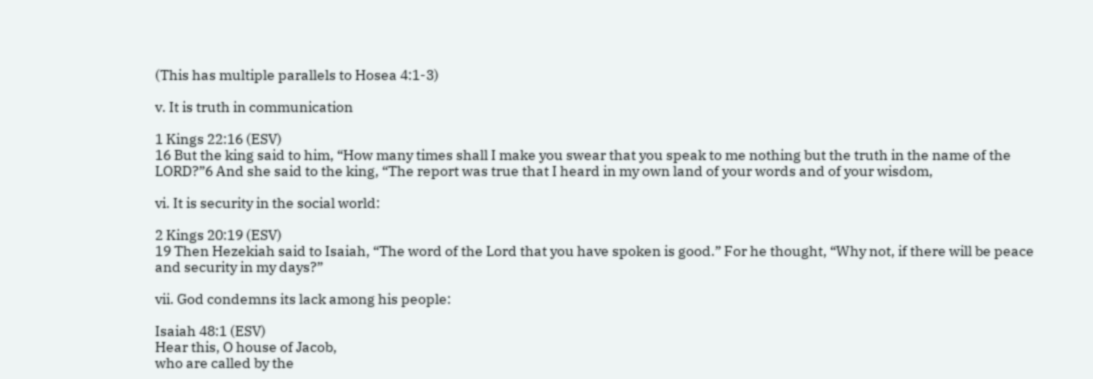(This has multiple parallels to Hosea 4:1-3)

v. It is truth in communication

1 Kings 22:16 (ESV)
16 But the king said to him, “How many times shall I make you swear that you speak to me nothing but the truth in the name of the LORD?”6 And she said to the king, “The report was true that I heard in my own land of your words and of your wisdom,

vi. It is security in the social world:

2 Kings 20:19 (ESV)
19 Then Hezekiah said to Isaiah, “The word of the Lord that you have spoken is good.” For he thought, “Why not, if there will be peace and security in my days?”

vii. God condemns its lack among his people:

Isaiah 48:1 (ESV)
Hear this, O house of Jacob,
who are called by the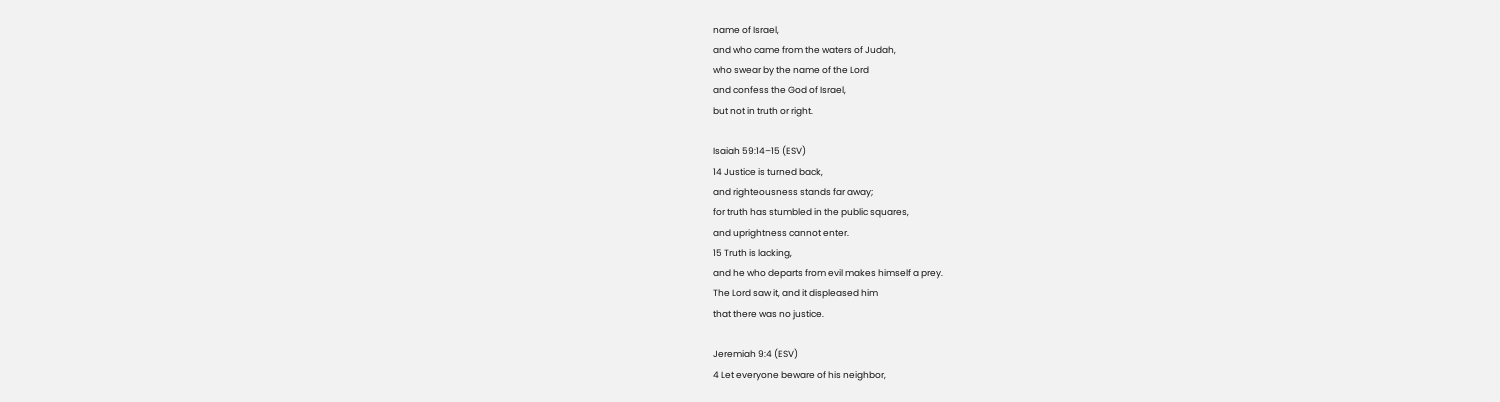name of Israel,
and who came from the waters of Judah,
who swear by the name of the Lord
and confess the God of Israel,
but not in truth or right.

Isaiah 59:14–15 (ESV)
14 Justice is turned back,
and righteousness stands far away;
for truth has stumbled in the public squares,
and uprightness cannot enter.
15 Truth is lacking,
and he who departs from evil makes himself a prey.
The Lord saw it, and it displeased him
that there was no justice.

Jeremiah 9:4 (ESV)
4 Let everyone beware of his neighbor,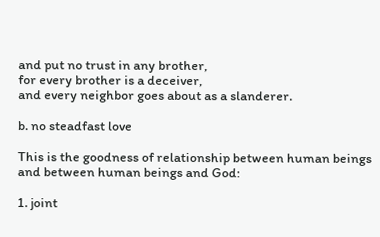and put no trust in any brother,
for every brother is a deceiver,
and every neighbor goes about as a slanderer.

b. no steadfast love

This is the goodness of relationship between human beings and between human beings and God:

1. joint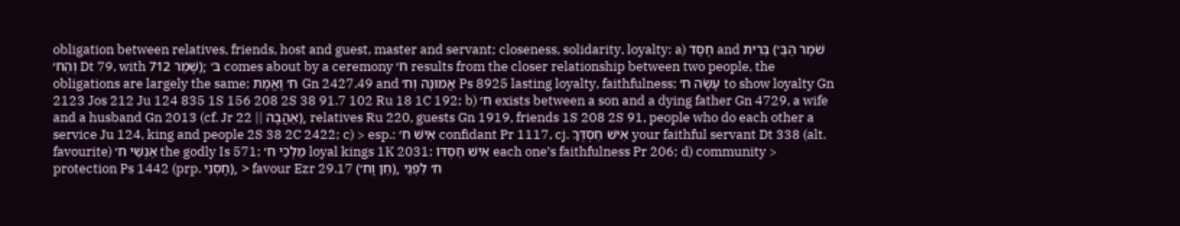obligation between relatives, friends, host and guest, master and servant; closeness, solidarity, loyalty: a) חֶסֶד and בְּרִית (שֹׁמֵר הַבְּ׳ וְהַח׳ Dt 79, with שָׁמַר 712); בּ׳ comes about by a ceremony ח׳ results from the closer relationship between two people, the obligations are largely the same; ח׳ וֶאֱמֶת Gn 2427.49 and אֱמוּנָה וְח׳ Ps 8925 lasting loyalty, faithfulness; עָשָׂה ח׳ to show loyalty Gn 2123 Jos 212 Ju 124 835 1S 156 208 2S 38 91.7 102 Ru 18 1C 192; b) ח׳ exists between a son and a dying father Gn 4729, a wife and a husband Gn 2013 (cf. Jr 22 || אַהֲבָה), relatives Ru 220, guests Gn 1919, friends 1S 208 2S 91, people who do each other a service Ju 124, king and people 2S 38 2C 2422; c) > esp.: אִישׁ ח׳ confidant Pr 1117, cj. אִישׁ חַסְדְּךָ your faithful servant Dt 338 (alt. favourite) אַנְשֵׁי ח׳ the godly Is 571; מַלְכֵי ח׳ loyal kings 1K 2031; אִישׁ חַסְדּוֹ each one’s faithfulness Pr 206; d) community > protection Ps 1442 (prp. חָסְנִי), > favour Ezr 29.17 (חֵן וָח׳), ח׳ לִפְנֵי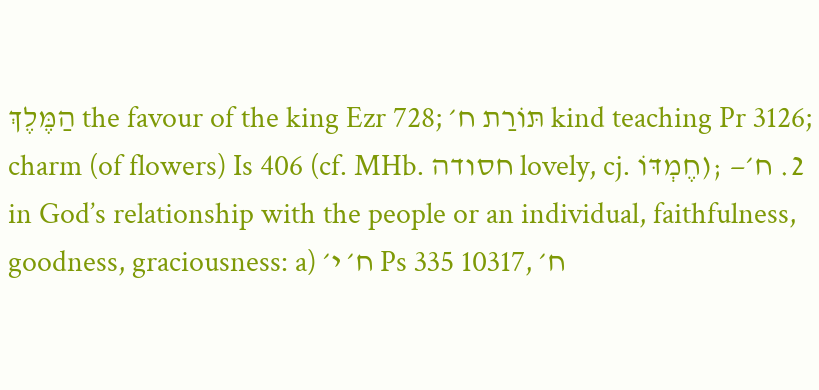הַמֶּלֶךְ the favour of the king Ezr 728; תּוֹרַת ח׳ kind teaching Pr 3126; charm (of flowers) Is 406 (cf. MHb. חסודה lovely, cj. חֶמְדּוֹ); —2. ח׳ in God’s relationship with the people or an individual, faithfulness, goodness, graciousness: a) ח׳ י׳ Ps 335 10317, ח׳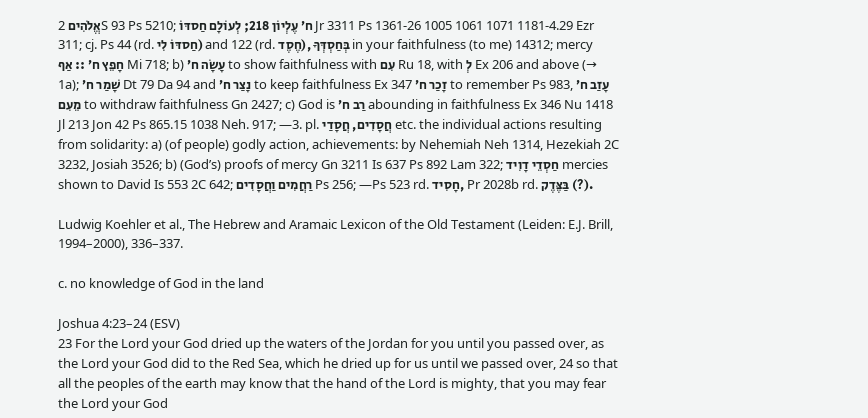אֱלֹהִים 2S 93 Ps 5210; ח׳ עֶלְיוֹן 218; לְעוֹלָם חַסדּוֹ Jr 3311 Ps 1361-26 1005 1061 1071 1181-4.29 Ezr 311; cj. Ps 44 (rd. חַסדּוֹ לִי) and 122 (rd. חֶסֶד), בְּחַסְדְּךָ in your faithfulness (to me) 14312; mercy חָפֵץ ח׳ :: אַף Mi 718; b) עָשָׂה ח׳ to show faithfulness with עִם Ru 18, with לְ Ex 206 and above (→ 1a); שָׁמַר ח׳ Dt 79 Da 94 and נָצַר ח׳ to keep faithfulness Ex 347 זָכַר ח׳ to remember Ps 983, עָזַב ח׳ מֵעִם to withdraw faithfulness Gn 2427; c) God is רַב ח׳ abounding in faithfulness Ex 346 Nu 1418 Jl 213 Jon 42 Ps 865.15 1038 Neh. 917; —3. pl. חֲסָדִים, חֲסָדַי etc. the individual actions resulting from solidarity: a) (of people) godly action, achievements: by Nehemiah Neh 1314, Hezekiah 2C 3232, Josiah 3526; b) (God’s) proofs of mercy Gn 3211 Is 637 Ps 892 Lam 322; חַסְדֵי דָוִיד mercies shown to David Is 553 2C 642; רַחֲמִים וַחֲסָדִים Ps 256; —Ps 523 rd. חָסִיד, Pr 2028b rd. בַּצֶּדֶק (?).

Ludwig Koehler et al., The Hebrew and Aramaic Lexicon of the Old Testament (Leiden: E.J. Brill, 1994–2000), 336–337.

c. no knowledge of God in the land

Joshua 4:23–24 (ESV)
23 For the Lord your God dried up the waters of the Jordan for you until you passed over, as the Lord your God did to the Red Sea, which he dried up for us until we passed over, 24 so that all the peoples of the earth may know that the hand of the Lord is mighty, that you may fear the Lord your God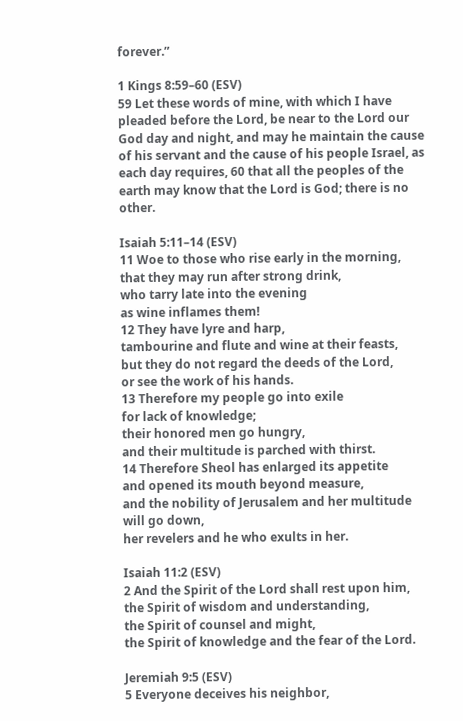forever.”

1 Kings 8:59–60 (ESV)
59 Let these words of mine, with which I have pleaded before the Lord, be near to the Lord our God day and night, and may he maintain the cause of his servant and the cause of his people Israel, as each day requires, 60 that all the peoples of the earth may know that the Lord is God; there is no other.

Isaiah 5:11–14 (ESV)
11 Woe to those who rise early in the morning,
that they may run after strong drink,
who tarry late into the evening
as wine inflames them!
12 They have lyre and harp,
tambourine and flute and wine at their feasts,
but they do not regard the deeds of the Lord,
or see the work of his hands.
13 Therefore my people go into exile
for lack of knowledge;
their honored men go hungry,
and their multitude is parched with thirst.
14 Therefore Sheol has enlarged its appetite
and opened its mouth beyond measure,
and the nobility of Jerusalem and her multitude will go down,
her revelers and he who exults in her.

Isaiah 11:2 (ESV)
2 And the Spirit of the Lord shall rest upon him,
the Spirit of wisdom and understanding,
the Spirit of counsel and might,
the Spirit of knowledge and the fear of the Lord.

Jeremiah 9:5 (ESV)
5 Everyone deceives his neighbor,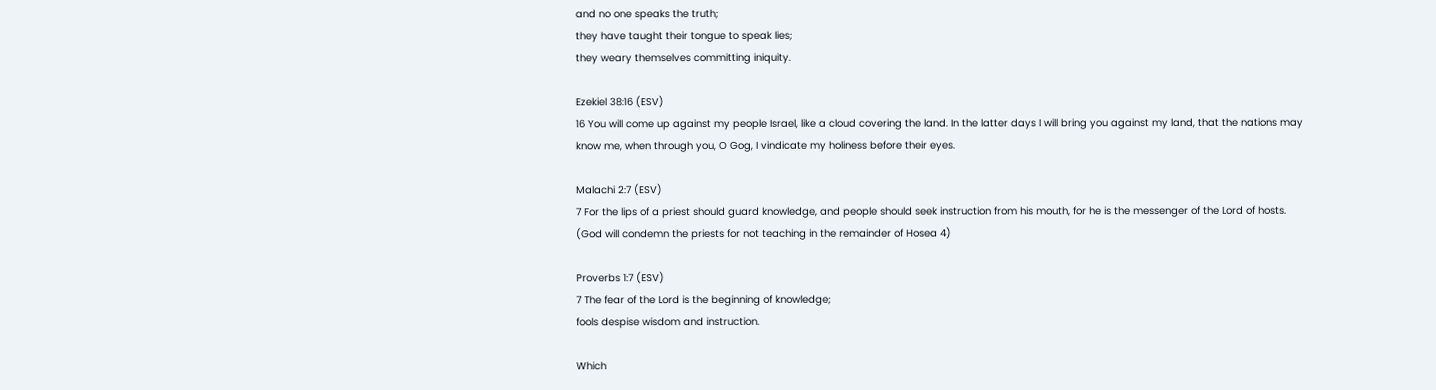and no one speaks the truth;
they have taught their tongue to speak lies;
they weary themselves committing iniquity.

Ezekiel 38:16 (ESV)
16 You will come up against my people Israel, like a cloud covering the land. In the latter days I will bring you against my land, that the nations may know me, when through you, O Gog, I vindicate my holiness before their eyes.

Malachi 2:7 (ESV)
7 For the lips of a priest should guard knowledge, and people should seek instruction from his mouth, for he is the messenger of the Lord of hosts.
(God will condemn the priests for not teaching in the remainder of Hosea 4)

Proverbs 1:7 (ESV)
7 The fear of the Lord is the beginning of knowledge;
fools despise wisdom and instruction.

Which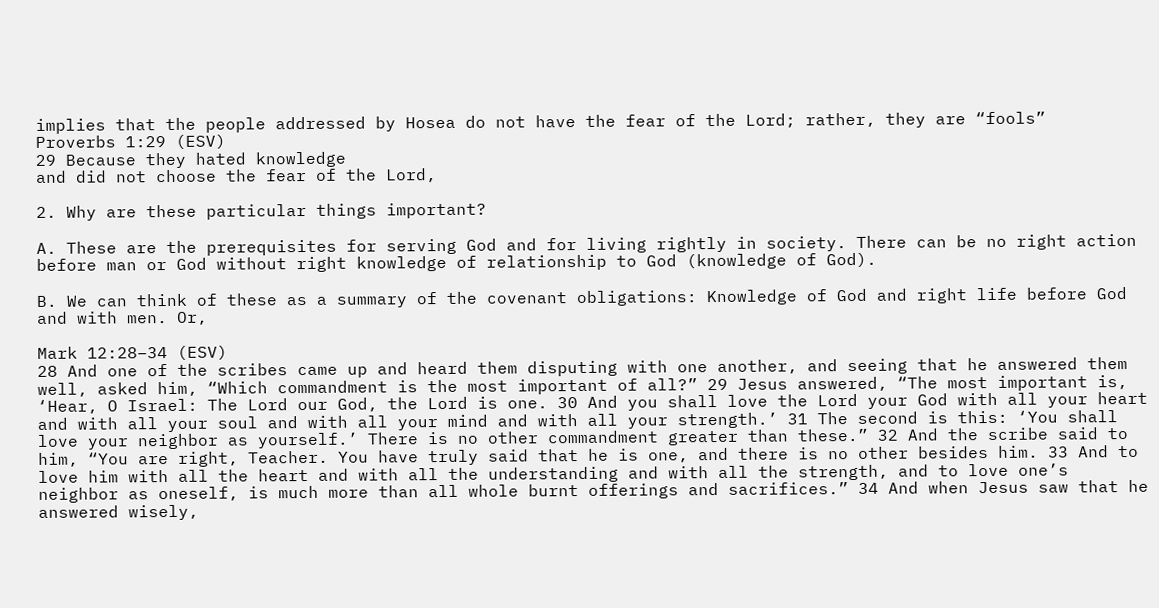implies that the people addressed by Hosea do not have the fear of the Lord; rather, they are “fools”
Proverbs 1:29 (ESV)
29 Because they hated knowledge
and did not choose the fear of the Lord,

2. Why are these particular things important?

A. These are the prerequisites for serving God and for living rightly in society. There can be no right action before man or God without right knowledge of relationship to God (knowledge of God).

B. We can think of these as a summary of the covenant obligations: Knowledge of God and right life before God and with men. Or,

Mark 12:28–34 (ESV)
28 And one of the scribes came up and heard them disputing with one another, and seeing that he answered them well, asked him, “Which commandment is the most important of all?” 29 Jesus answered, “The most important is, ‘Hear, O Israel: The Lord our God, the Lord is one. 30 And you shall love the Lord your God with all your heart and with all your soul and with all your mind and with all your strength.’ 31 The second is this: ‘You shall love your neighbor as yourself.’ There is no other commandment greater than these.” 32 And the scribe said to him, “You are right, Teacher. You have truly said that he is one, and there is no other besides him. 33 And to love him with all the heart and with all the understanding and with all the strength, and to love one’s neighbor as oneself, is much more than all whole burnt offerings and sacrifices.” 34 And when Jesus saw that he answered wisely,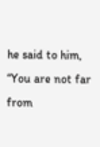he said to him, “You are not far from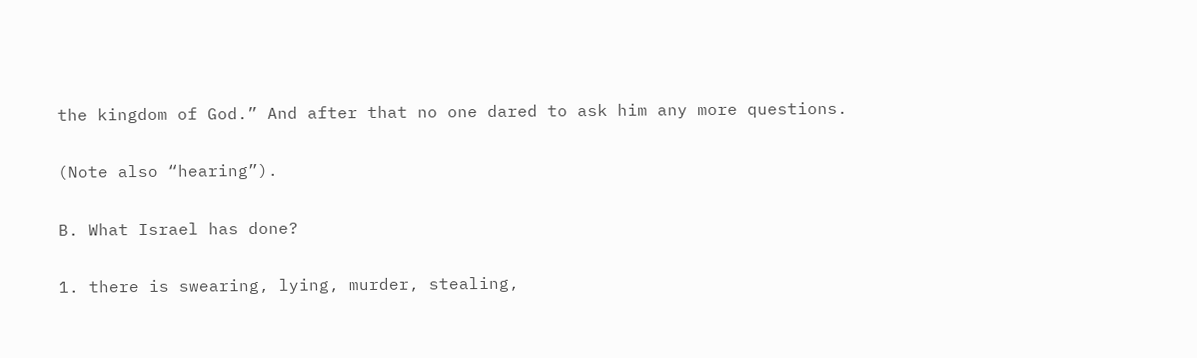the kingdom of God.” And after that no one dared to ask him any more questions.

(Note also “hearing”).

B. What Israel has done?

1. there is swearing, lying, murder, stealing,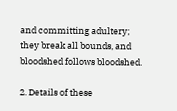and committing adultery;
they break all bounds, and bloodshed follows bloodshed.

2. Details of these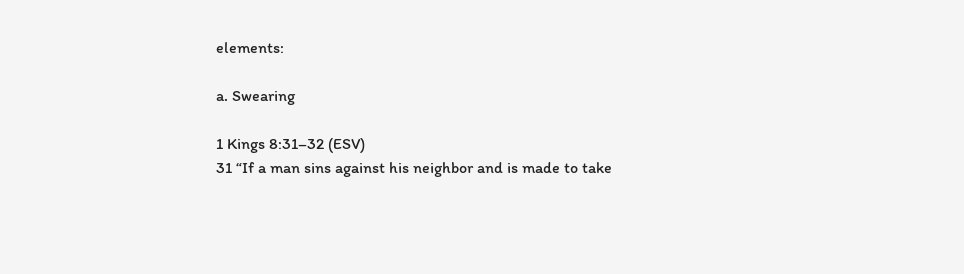elements:

a. Swearing

1 Kings 8:31–32 (ESV)
31 “If a man sins against his neighbor and is made to take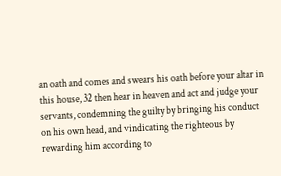an oath and comes and swears his oath before your altar in this house, 32 then hear in heaven and act and judge your servants, condemning the guilty by bringing his conduct on his own head, and vindicating the righteous by rewarding him according to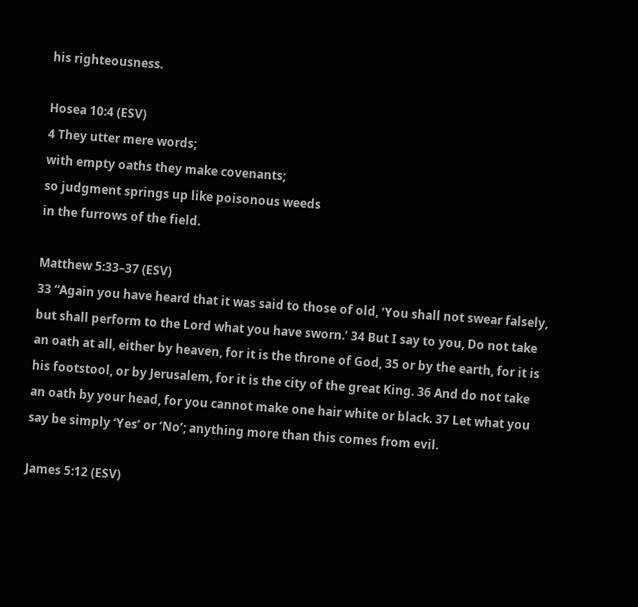his righteousness.

Hosea 10:4 (ESV)
4 They utter mere words;
with empty oaths they make covenants;
so judgment springs up like poisonous weeds
in the furrows of the field.

Matthew 5:33–37 (ESV)
33 “Again you have heard that it was said to those of old, ‘You shall not swear falsely, but shall perform to the Lord what you have sworn.’ 34 But I say to you, Do not take an oath at all, either by heaven, for it is the throne of God, 35 or by the earth, for it is his footstool, or by Jerusalem, for it is the city of the great King. 36 And do not take an oath by your head, for you cannot make one hair white or black. 37 Let what you say be simply ‘Yes’ or ‘No’; anything more than this comes from evil.

James 5:12 (ESV)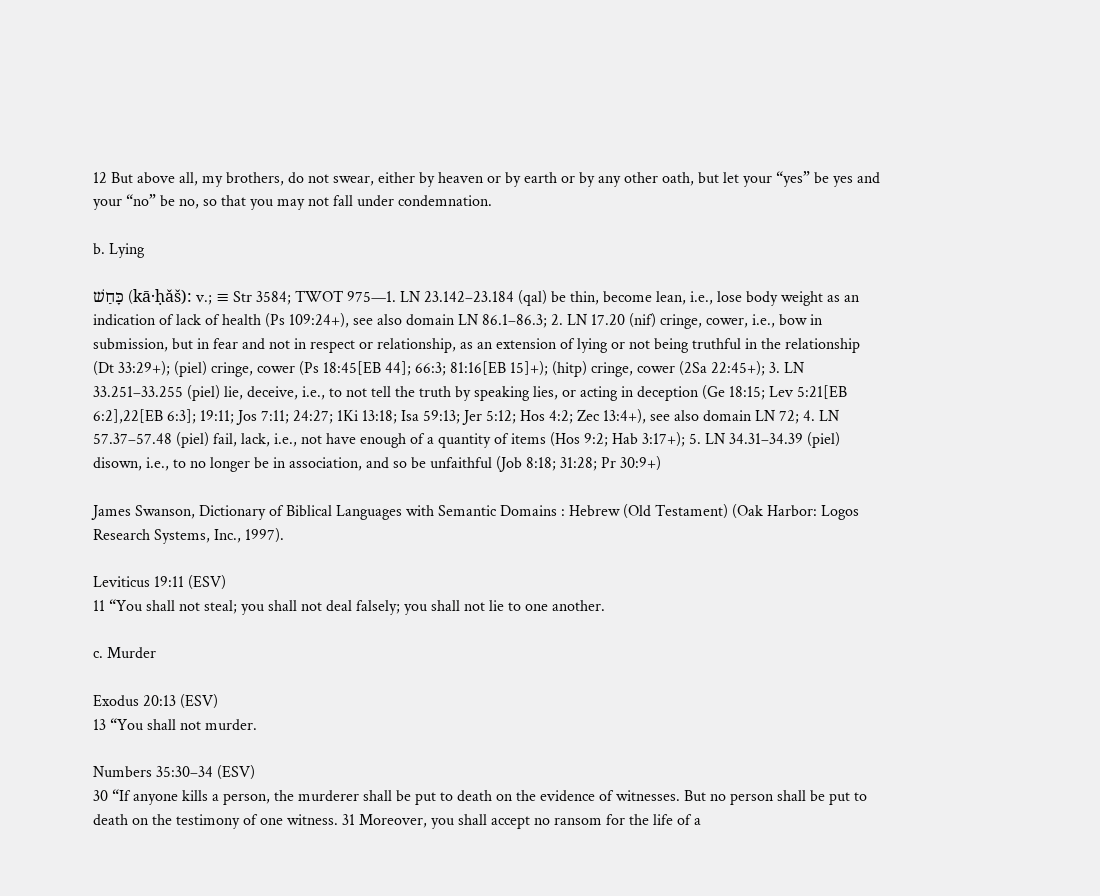12 But above all, my brothers, do not swear, either by heaven or by earth or by any other oath, but let your “yes” be yes and your “no” be no, so that you may not fall under condemnation.

b. Lying

כָּחַשׁ (kā·ḥǎš): v.; ≡ Str 3584; TWOT 975—1. LN 23.142–23.184 (qal) be thin, become lean, i.e., lose body weight as an indication of lack of health (Ps 109:24+), see also domain LN 86.1–86.3; 2. LN 17.20 (nif) cringe, cower, i.e., bow in submission, but in fear and not in respect or relationship, as an extension of lying or not being truthful in the relationship (Dt 33:29+); (piel) cringe, cower (Ps 18:45[EB 44]; 66:3; 81:16[EB 15]+); (hitp) cringe, cower (2Sa 22:45+); 3. LN 33.251–33.255 (piel) lie, deceive, i.e., to not tell the truth by speaking lies, or acting in deception (Ge 18:15; Lev 5:21[EB 6:2],22[EB 6:3]; 19:11; Jos 7:11; 24:27; 1Ki 13:18; Isa 59:13; Jer 5:12; Hos 4:2; Zec 13:4+), see also domain LN 72; 4. LN 57.37–57.48 (piel) fail, lack, i.e., not have enough of a quantity of items (Hos 9:2; Hab 3:17+); 5. LN 34.31–34.39 (piel) disown, i.e., to no longer be in association, and so be unfaithful (Job 8:18; 31:28; Pr 30:9+)

James Swanson, Dictionary of Biblical Languages with Semantic Domains : Hebrew (Old Testament) (Oak Harbor: Logos Research Systems, Inc., 1997).

Leviticus 19:11 (ESV)
11 “You shall not steal; you shall not deal falsely; you shall not lie to one another.

c. Murder

Exodus 20:13 (ESV)
13 “You shall not murder.

Numbers 35:30–34 (ESV)
30 “If anyone kills a person, the murderer shall be put to death on the evidence of witnesses. But no person shall be put to death on the testimony of one witness. 31 Moreover, you shall accept no ransom for the life of a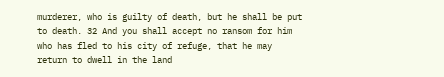murderer, who is guilty of death, but he shall be put to death. 32 And you shall accept no ransom for him who has fled to his city of refuge, that he may return to dwell in the land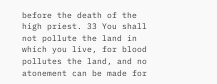before the death of the high priest. 33 You shall not pollute the land in which you live, for blood pollutes the land, and no atonement can be made for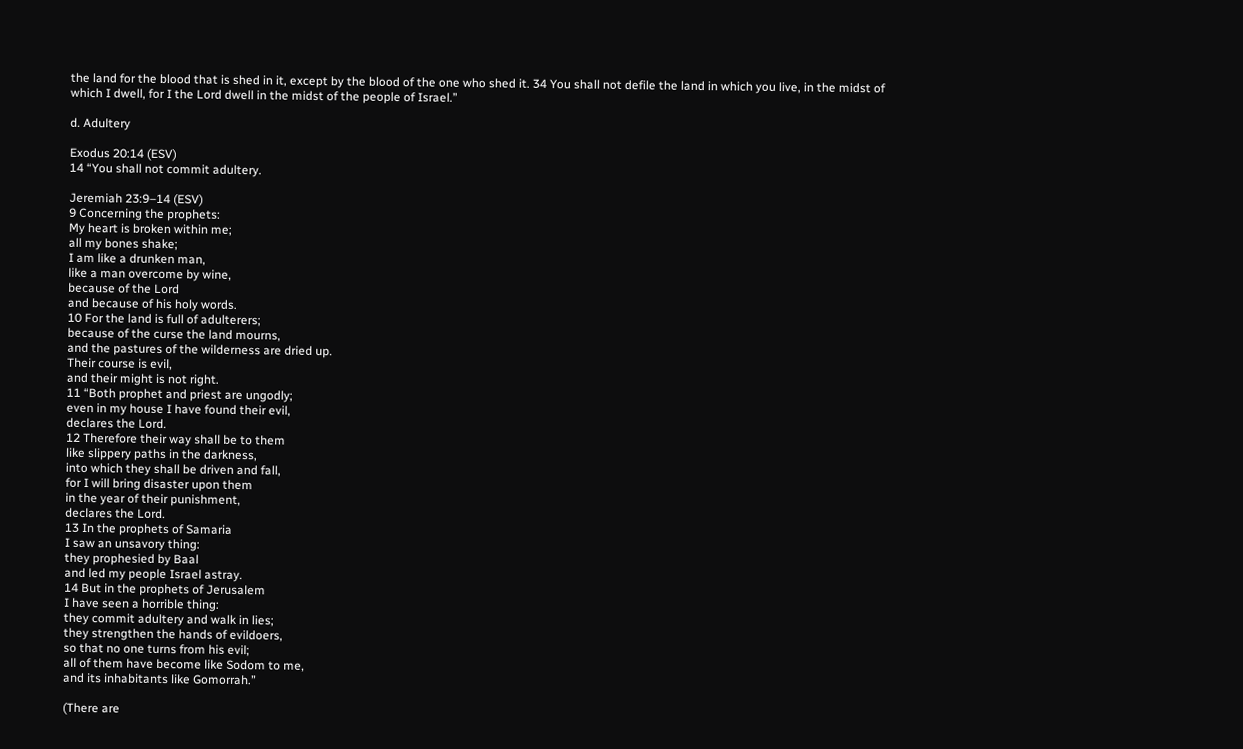the land for the blood that is shed in it, except by the blood of the one who shed it. 34 You shall not defile the land in which you live, in the midst of which I dwell, for I the Lord dwell in the midst of the people of Israel.”

d. Adultery

Exodus 20:14 (ESV)
14 “You shall not commit adultery.

Jeremiah 23:9–14 (ESV)
9 Concerning the prophets:
My heart is broken within me;
all my bones shake;
I am like a drunken man,
like a man overcome by wine,
because of the Lord
and because of his holy words.
10 For the land is full of adulterers;
because of the curse the land mourns,
and the pastures of the wilderness are dried up.
Their course is evil,
and their might is not right.
11 “Both prophet and priest are ungodly;
even in my house I have found their evil,
declares the Lord.
12 Therefore their way shall be to them
like slippery paths in the darkness,
into which they shall be driven and fall,
for I will bring disaster upon them
in the year of their punishment,
declares the Lord.
13 In the prophets of Samaria
I saw an unsavory thing:
they prophesied by Baal
and led my people Israel astray.
14 But in the prophets of Jerusalem
I have seen a horrible thing:
they commit adultery and walk in lies;
they strengthen the hands of evildoers,
so that no one turns from his evil;
all of them have become like Sodom to me,
and its inhabitants like Gomorrah.”

(There are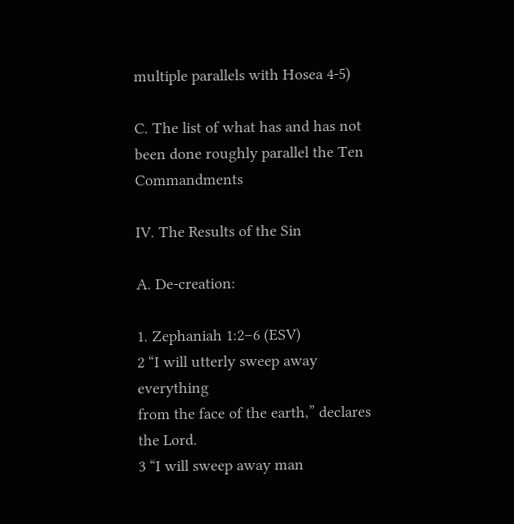multiple parallels with Hosea 4-5)

C. The list of what has and has not been done roughly parallel the Ten Commandments

IV. The Results of the Sin

A. De-creation:

1. Zephaniah 1:2–6 (ESV)
2 “I will utterly sweep away everything
from the face of the earth,” declares the Lord.
3 “I will sweep away man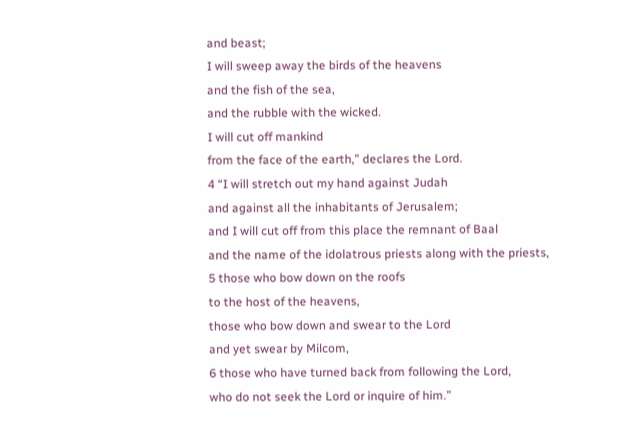and beast;
I will sweep away the birds of the heavens
and the fish of the sea,
and the rubble with the wicked.
I will cut off mankind
from the face of the earth,” declares the Lord.
4 “I will stretch out my hand against Judah
and against all the inhabitants of Jerusalem;
and I will cut off from this place the remnant of Baal
and the name of the idolatrous priests along with the priests,
5 those who bow down on the roofs
to the host of the heavens,
those who bow down and swear to the Lord
and yet swear by Milcom,
6 those who have turned back from following the Lord,
who do not seek the Lord or inquire of him.”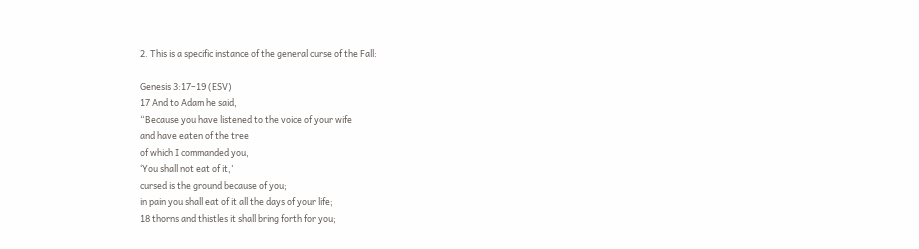2. This is a specific instance of the general curse of the Fall:

Genesis 3:17–19 (ESV)
17 And to Adam he said,
“Because you have listened to the voice of your wife
and have eaten of the tree
of which I commanded you,
‘You shall not eat of it,’
cursed is the ground because of you;
in pain you shall eat of it all the days of your life;
18 thorns and thistles it shall bring forth for you;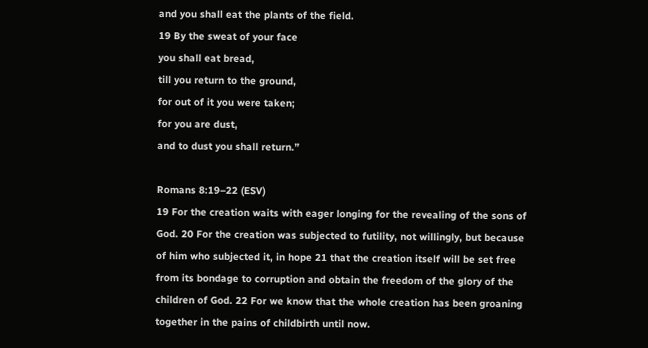and you shall eat the plants of the field.
19 By the sweat of your face
you shall eat bread,
till you return to the ground,
for out of it you were taken;
for you are dust,
and to dust you shall return.”

Romans 8:19–22 (ESV)
19 For the creation waits with eager longing for the revealing of the sons of God. 20 For the creation was subjected to futility, not willingly, but because of him who subjected it, in hope 21 that the creation itself will be set free from its bondage to corruption and obtain the freedom of the glory of the children of God. 22 For we know that the whole creation has been groaning together in the pains of childbirth until now.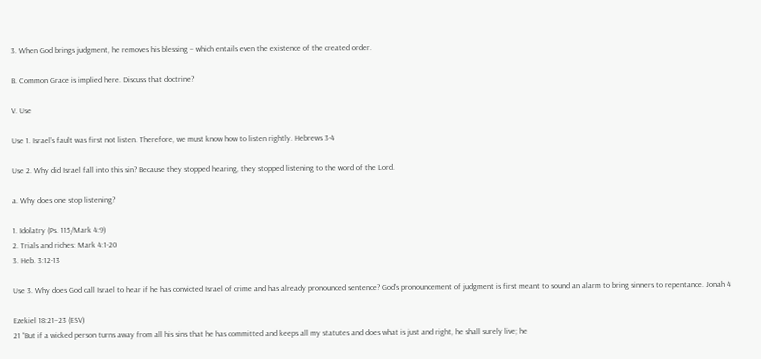3. When God brings judgment, he removes his blessing – which entails even the existence of the created order.

B. Common Grace is implied here. Discuss that doctrine?

V. Use

Use 1. Israel’s fault was first not listen. Therefore, we must know how to listen rightly. Hebrews 3-4

Use 2. Why did Israel fall into this sin? Because they stopped hearing, they stopped listening to the word of the Lord.

a. Why does one stop listening?

1. Idolatry (Ps. 115/Mark 4:9)
2. Trials and riches: Mark 4:1-20
3. Heb. 3:12-13

Use 3. Why does God call Israel to hear if he has convicted Israel of crime and has already pronounced sentence? God’s pronouncement of judgment is first meant to sound an alarm to bring sinners to repentance. Jonah 4

Ezekiel 18:21–23 (ESV)
21 “But if a wicked person turns away from all his sins that he has committed and keeps all my statutes and does what is just and right, he shall surely live; he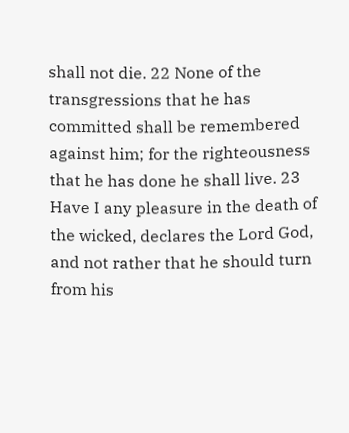shall not die. 22 None of the transgressions that he has committed shall be remembered against him; for the righteousness that he has done he shall live. 23 Have I any pleasure in the death of the wicked, declares the Lord God, and not rather that he should turn from his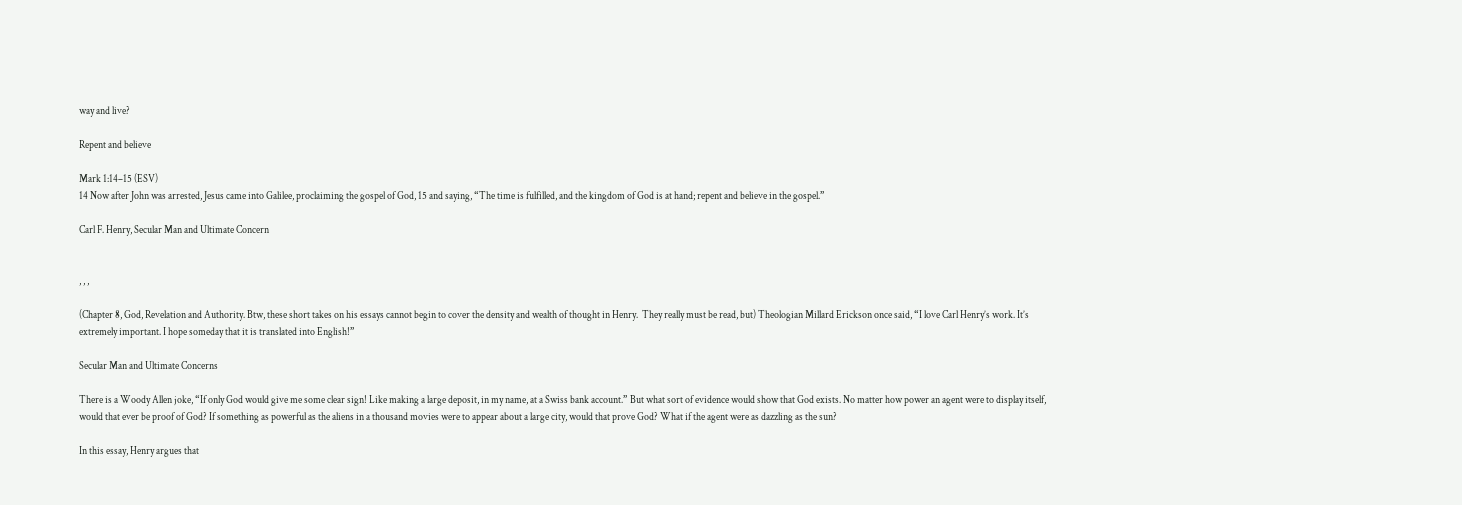way and live?

Repent and believe

Mark 1:14–15 (ESV)
14 Now after John was arrested, Jesus came into Galilee, proclaiming the gospel of God, 15 and saying, “The time is fulfilled, and the kingdom of God is at hand; repent and believe in the gospel.”

Carl F. Henry, Secular Man and Ultimate Concern


, , ,

(Chapter 8, God, Revelation and Authority. Btw, these short takes on his essays cannot begin to cover the density and wealth of thought in Henry.  They really must be read, but) Theologian Millard Erickson once said, “I love Carl Henry’s work. It’s extremely important. I hope someday that it is translated into English!”

Secular Man and Ultimate Concerns

There is a Woody Allen joke, “If only God would give me some clear sign! Like making a large deposit, in my name, at a Swiss bank account.” But what sort of evidence would show that God exists. No matter how power an agent were to display itself, would that ever be proof of God? If something as powerful as the aliens in a thousand movies were to appear about a large city, would that prove God? What if the agent were as dazzling as the sun?

In this essay, Henry argues that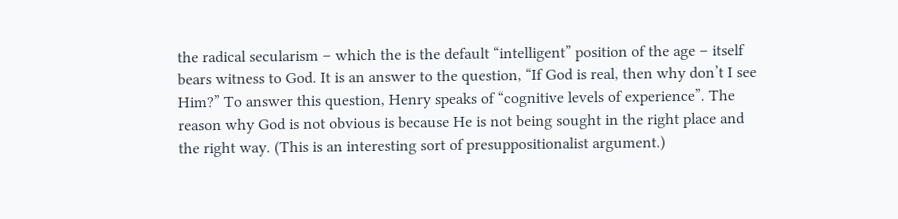the radical secularism – which the is the default “intelligent” position of the age – itself bears witness to God. It is an answer to the question, “If God is real, then why don’t I see Him?” To answer this question, Henry speaks of “cognitive levels of experience”. The reason why God is not obvious is because He is not being sought in the right place and the right way. (This is an interesting sort of presuppositionalist argument.)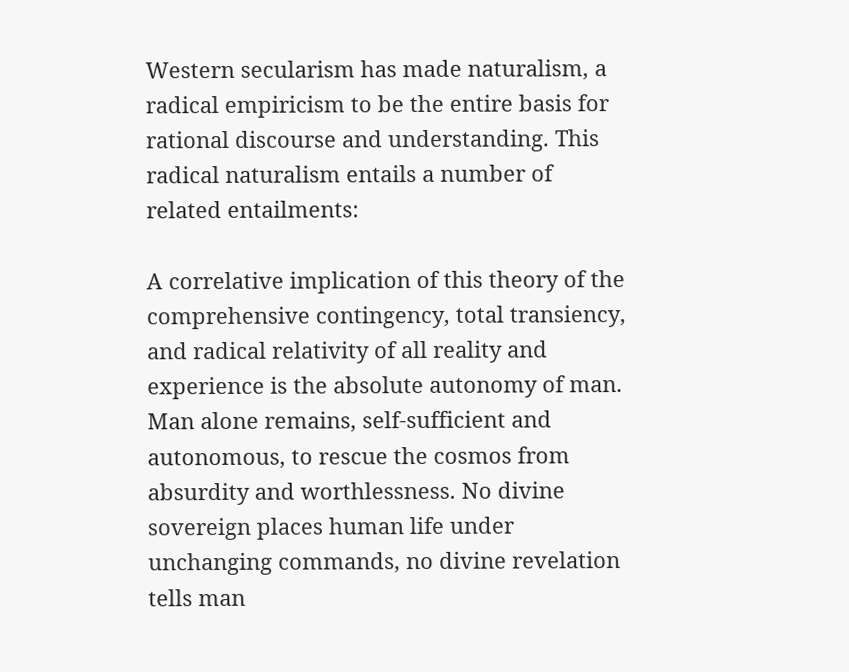Western secularism has made naturalism, a radical empiricism to be the entire basis for rational discourse and understanding. This radical naturalism entails a number of related entailments:

A correlative implication of this theory of the comprehensive contingency, total transiency, and radical relativity of all reality and experience is the absolute autonomy of man. Man alone remains, self-sufficient and autonomous, to rescue the cosmos from absurdity and worthlessness. No divine sovereign places human life under unchanging commands, no divine revelation tells man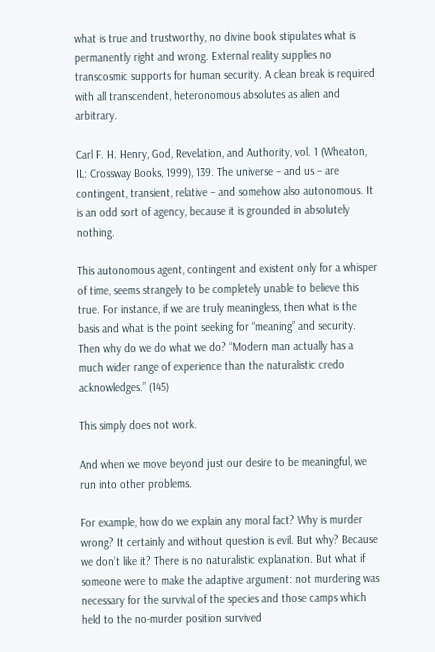what is true and trustworthy, no divine book stipulates what is permanently right and wrong. External reality supplies no transcosmic supports for human security. A clean break is required with all transcendent, heteronomous absolutes as alien and arbitrary.

Carl F. H. Henry, God, Revelation, and Authority, vol. 1 (Wheaton, IL: Crossway Books, 1999), 139. The universe – and us – are contingent, transient, relative – and somehow also autonomous. It is an odd sort of agency, because it is grounded in absolutely nothing.

This autonomous agent, contingent and existent only for a whisper of time, seems strangely to be completely unable to believe this true. For instance, if we are truly meaningless, then what is the basis and what is the point seeking for “meaning” and security. Then why do we do what we do? “Modern man actually has a much wider range of experience than the naturalistic credo acknowledges.” (145)

This simply does not work.

And when we move beyond just our desire to be meaningful, we run into other problems.

For example, how do we explain any moral fact? Why is murder wrong? It certainly and without question is evil. But why? Because we don’t like it? There is no naturalistic explanation. But what if someone were to make the adaptive argument: not murdering was necessary for the survival of the species and those camps which held to the no-murder position survived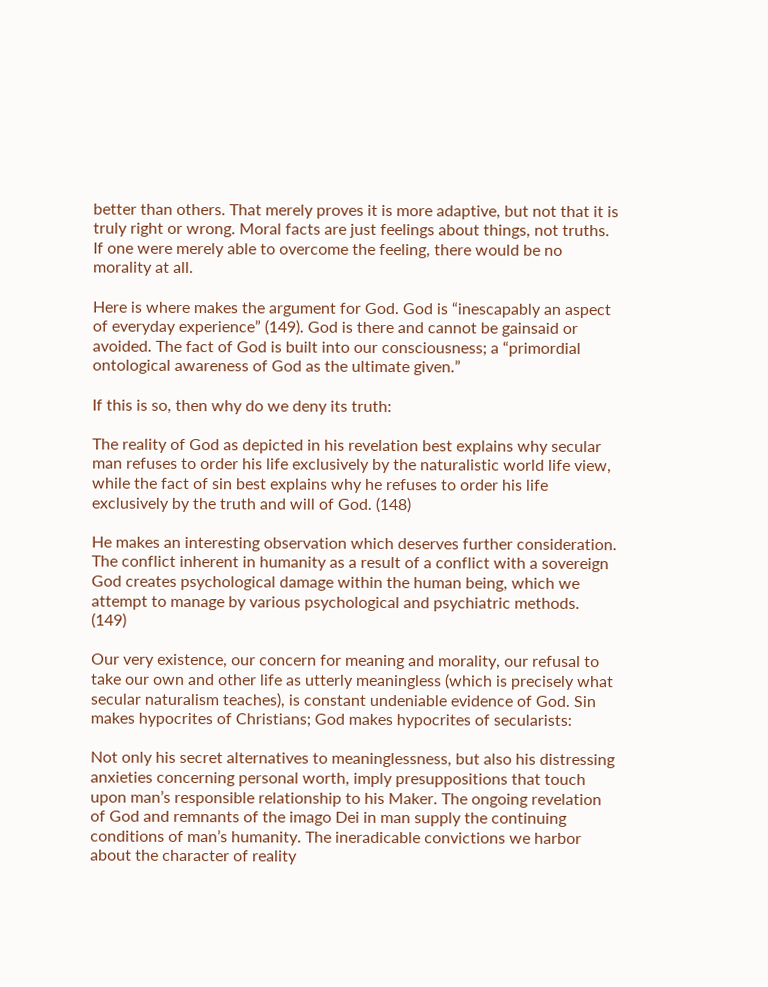better than others. That merely proves it is more adaptive, but not that it is truly right or wrong. Moral facts are just feelings about things, not truths. If one were merely able to overcome the feeling, there would be no morality at all.

Here is where makes the argument for God. God is “inescapably an aspect of everyday experience” (149). God is there and cannot be gainsaid or avoided. The fact of God is built into our consciousness; a “primordial ontological awareness of God as the ultimate given.”

If this is so, then why do we deny its truth:

The reality of God as depicted in his revelation best explains why secular man refuses to order his life exclusively by the naturalistic world life view, while the fact of sin best explains why he refuses to order his life exclusively by the truth and will of God. (148)

He makes an interesting observation which deserves further consideration. The conflict inherent in humanity as a result of a conflict with a sovereign God creates psychological damage within the human being, which we attempt to manage by various psychological and psychiatric methods. (149)

Our very existence, our concern for meaning and morality, our refusal to take our own and other life as utterly meaningless (which is precisely what secular naturalism teaches), is constant undeniable evidence of God. Sin makes hypocrites of Christians; God makes hypocrites of secularists:

Not only his secret alternatives to meaninglessness, but also his distressing anxieties concerning personal worth, imply presuppositions that touch upon man’s responsible relationship to his Maker. The ongoing revelation of God and remnants of the imago Dei in man supply the continuing conditions of man’s humanity. The ineradicable convictions we harbor about the character of reality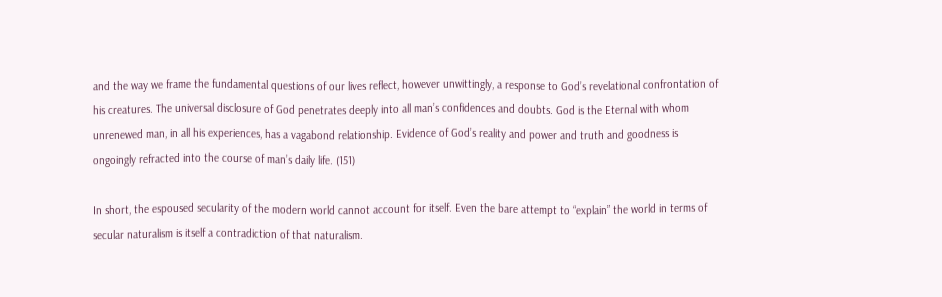and the way we frame the fundamental questions of our lives reflect, however unwittingly, a response to God’s revelational confrontation of his creatures. The universal disclosure of God penetrates deeply into all man’s confidences and doubts. God is the Eternal with whom unrenewed man, in all his experiences, has a vagabond relationship. Evidence of God’s reality and power and truth and goodness is ongoingly refracted into the course of man’s daily life. (151)

In short, the espoused secularity of the modern world cannot account for itself. Even the bare attempt to “explain” the world in terms of secular naturalism is itself a contradiction of that naturalism.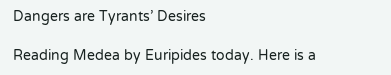Dangers are Tyrants’ Desires

Reading Medea by Euripides today. Here is a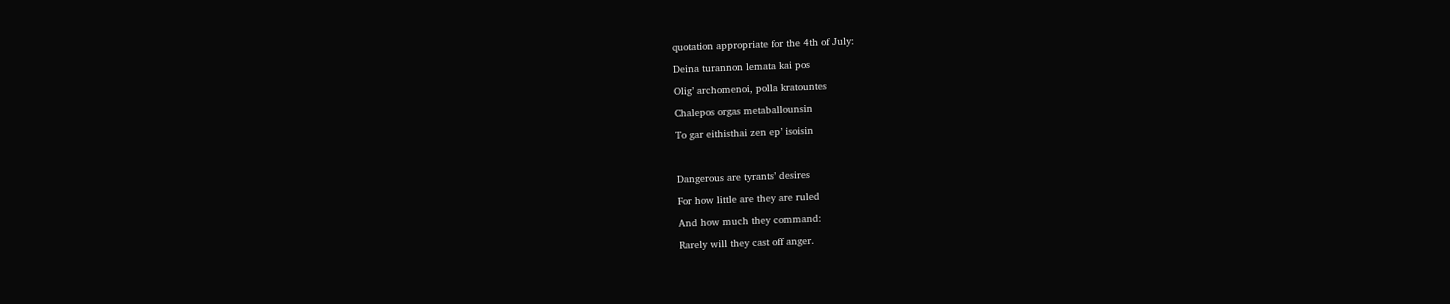quotation appropriate for the 4th of July:

Deina turannon lemata kai pos

Olig’ archomenoi, polla kratountes

Chalepos orgas metaballounsin

To gar eithisthai zen ep’ isoisin



Dangerous are tyrants’ desires

For how little are they are ruled

And how much they command:

Rarely will they cast off anger.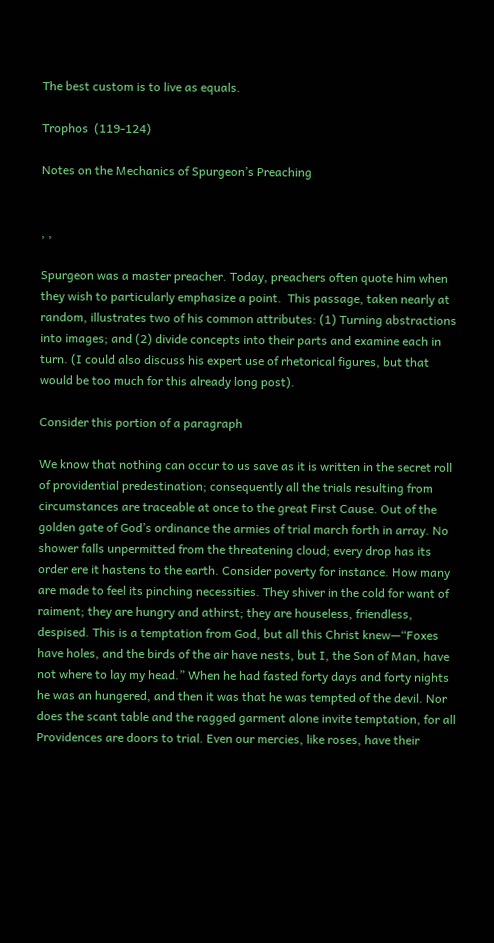The best custom is to live as equals.

Trophos  (119-124)

Notes on the Mechanics of Spurgeon’s Preaching


, ,

Spurgeon was a master preacher. Today, preachers often quote him when they wish to particularly emphasize a point.  This passage, taken nearly at random, illustrates two of his common attributes: (1) Turning abstractions into images; and (2) divide concepts into their parts and examine each in turn. (I could also discuss his expert use of rhetorical figures, but that would be too much for this already long post).

Consider this portion of a paragraph

We know that nothing can occur to us save as it is written in the secret roll of providential predestination; consequently all the trials resulting from circumstances are traceable at once to the great First Cause. Out of the golden gate of God’s ordinance the armies of trial march forth in array. No shower falls unpermitted from the threatening cloud; every drop has its order ere it hastens to the earth. Consider poverty for instance. How many are made to feel its pinching necessities. They shiver in the cold for want of raiment; they are hungry and athirst; they are houseless, friendless, despised. This is a temptation from God, but all this Christ knew—“Foxes have holes, and the birds of the air have nests, but I, the Son of Man, have not where to lay my head.” When he had fasted forty days and forty nights he was an hungered, and then it was that he was tempted of the devil. Nor does the scant table and the ragged garment alone invite temptation, for all Providences are doors to trial. Even our mercies, like roses, have their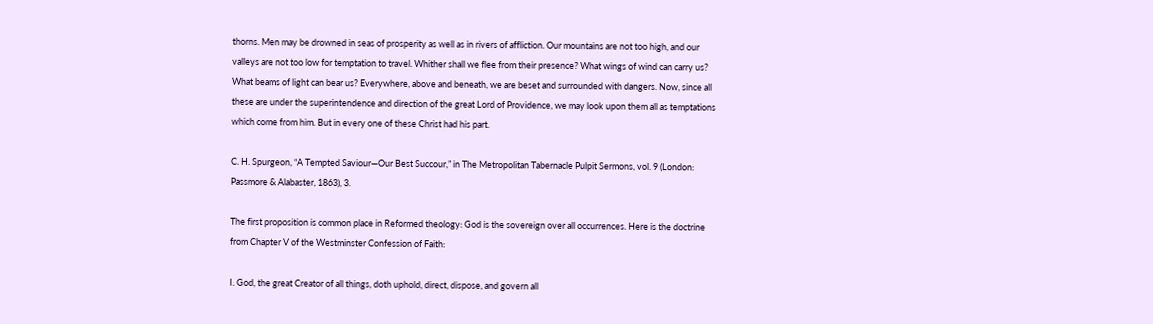thorns. Men may be drowned in seas of prosperity as well as in rivers of affliction. Our mountains are not too high, and our valleys are not too low for temptation to travel. Whither shall we flee from their presence? What wings of wind can carry us? What beams of light can bear us? Everywhere, above and beneath, we are beset and surrounded with dangers. Now, since all these are under the superintendence and direction of the great Lord of Providence, we may look upon them all as temptations which come from him. But in every one of these Christ had his part.

C. H. Spurgeon, “A Tempted Saviour—Our Best Succour,” in The Metropolitan Tabernacle Pulpit Sermons, vol. 9 (London: Passmore & Alabaster, 1863), 3.

The first proposition is common place in Reformed theology: God is the sovereign over all occurrences. Here is the doctrine from Chapter V of the Westminster Confession of Faith:

I. God, the great Creator of all things, doth uphold, direct, dispose, and govern all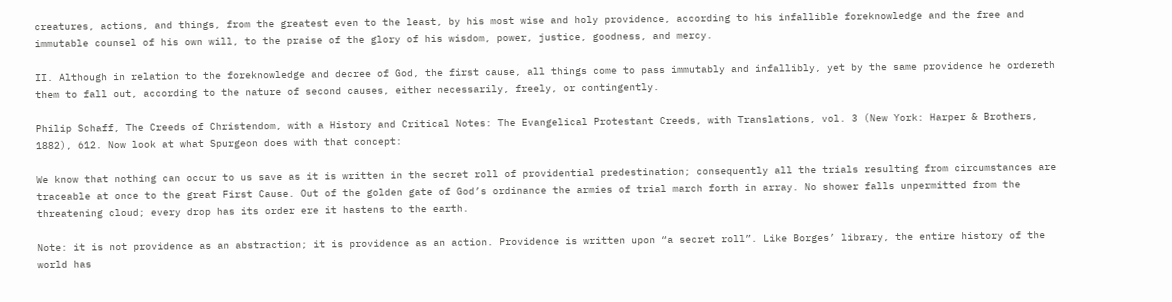creatures, actions, and things, from the greatest even to the least, by his most wise and holy providence, according to his infallible foreknowledge and the free and immutable counsel of his own will, to the praise of the glory of his wisdom, power, justice, goodness, and mercy.

II. Although in relation to the foreknowledge and decree of God, the first cause, all things come to pass immutably and infallibly, yet by the same providence he ordereth them to fall out, according to the nature of second causes, either necessarily, freely, or contingently.

Philip Schaff, The Creeds of Christendom, with a History and Critical Notes: The Evangelical Protestant Creeds, with Translations, vol. 3 (New York: Harper & Brothers, 1882), 612. Now look at what Spurgeon does with that concept:

We know that nothing can occur to us save as it is written in the secret roll of providential predestination; consequently all the trials resulting from circumstances are traceable at once to the great First Cause. Out of the golden gate of God’s ordinance the armies of trial march forth in array. No shower falls unpermitted from the threatening cloud; every drop has its order ere it hastens to the earth.

Note: it is not providence as an abstraction; it is providence as an action. Providence is written upon “a secret roll”. Like Borges’ library, the entire history of the world has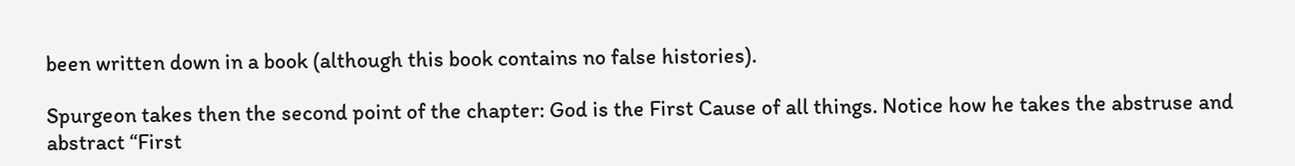been written down in a book (although this book contains no false histories).

Spurgeon takes then the second point of the chapter: God is the First Cause of all things. Notice how he takes the abstruse and abstract “First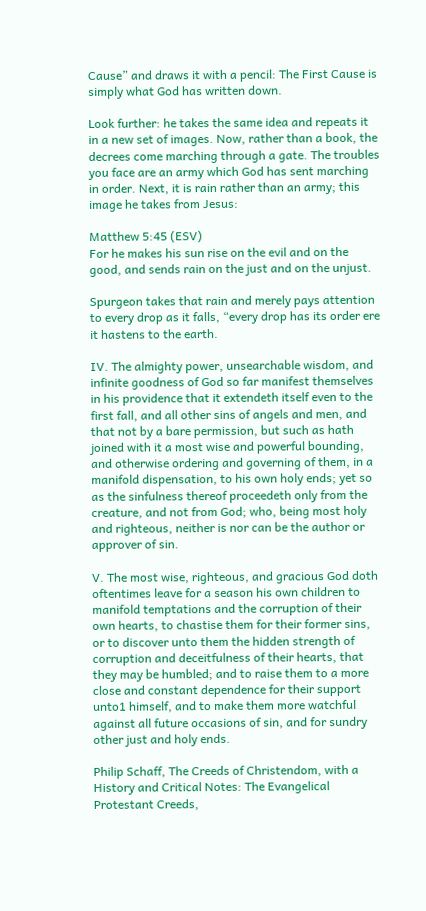Cause” and draws it with a pencil: The First Cause is simply what God has written down.

Look further: he takes the same idea and repeats it in a new set of images. Now, rather than a book, the decrees come marching through a gate. The troubles you face are an army which God has sent marching in order. Next, it is rain rather than an army; this image he takes from Jesus:

Matthew 5:45 (ESV)
For he makes his sun rise on the evil and on the good, and sends rain on the just and on the unjust.

Spurgeon takes that rain and merely pays attention to every drop as it falls, “every drop has its order ere it hastens to the earth.

IV. The almighty power, unsearchable wisdom, and infinite goodness of God so far manifest themselves in his providence that it extendeth itself even to the first fall, and all other sins of angels and men, and that not by a bare permission, but such as hath joined with it a most wise and powerful bounding, and otherwise ordering and governing of them, in a manifold dispensation, to his own holy ends; yet so as the sinfulness thereof proceedeth only from the creature, and not from God; who, being most holy and righteous, neither is nor can be the author or approver of sin.

V. The most wise, righteous, and gracious God doth oftentimes leave for a season his own children to manifold temptations and the corruption of their own hearts, to chastise them for their former sins, or to discover unto them the hidden strength of corruption and deceitfulness of their hearts, that they may be humbled; and to raise them to a more close and constant dependence for their support unto1 himself, and to make them more watchful against all future occasions of sin, and for sundry other just and holy ends.

Philip Schaff, The Creeds of Christendom, with a History and Critical Notes: The Evangelical Protestant Creeds,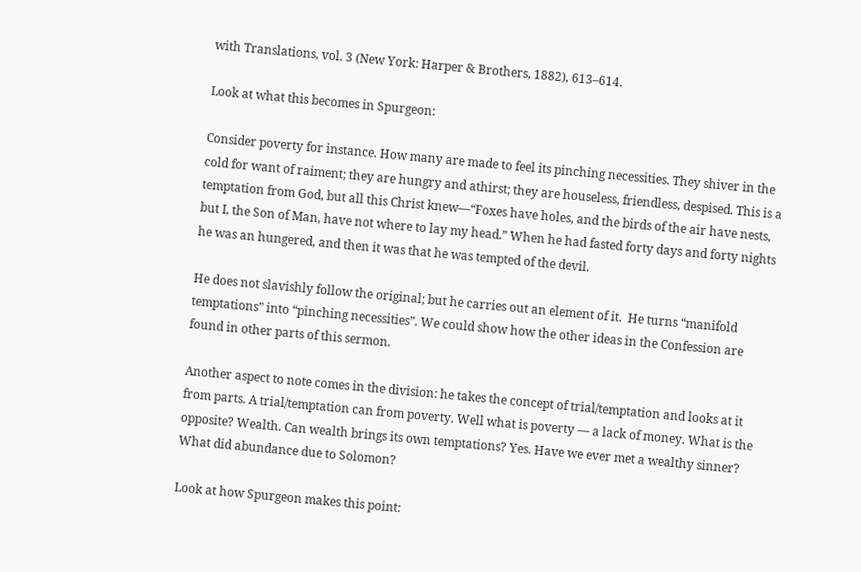with Translations, vol. 3 (New York: Harper & Brothers, 1882), 613–614.

Look at what this becomes in Spurgeon:

Consider poverty for instance. How many are made to feel its pinching necessities. They shiver in the cold for want of raiment; they are hungry and athirst; they are houseless, friendless, despised. This is a temptation from God, but all this Christ knew—“Foxes have holes, and the birds of the air have nests, but I, the Son of Man, have not where to lay my head.” When he had fasted forty days and forty nights he was an hungered, and then it was that he was tempted of the devil.

He does not slavishly follow the original; but he carries out an element of it.  He turns “manifold temptations” into “pinching necessities”. We could show how the other ideas in the Confession are found in other parts of this sermon.

Another aspect to note comes in the division: he takes the concept of trial/temptation and looks at it from parts. A trial/temptation can from poverty. Well what is poverty — a lack of money. What is the opposite? Wealth. Can wealth brings its own temptations? Yes. Have we ever met a wealthy sinner? What did abundance due to Solomon?

Look at how Spurgeon makes this point: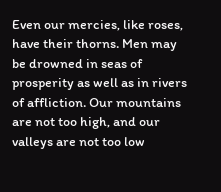Even our mercies, like roses, have their thorns. Men may be drowned in seas of prosperity as well as in rivers of affliction. Our mountains are not too high, and our valleys are not too low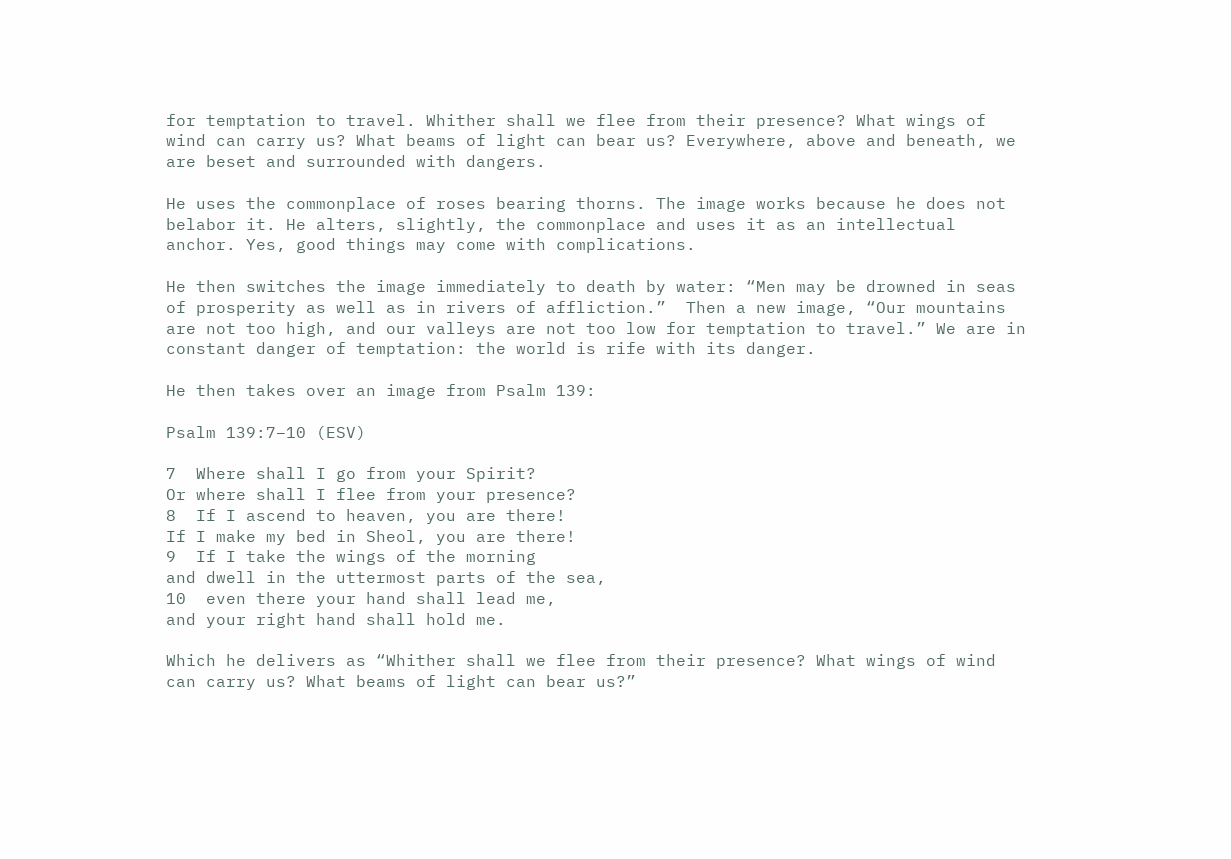for temptation to travel. Whither shall we flee from their presence? What wings of wind can carry us? What beams of light can bear us? Everywhere, above and beneath, we are beset and surrounded with dangers.

He uses the commonplace of roses bearing thorns. The image works because he does not belabor it. He alters, slightly, the commonplace and uses it as an intellectual anchor. Yes, good things may come with complications.

He then switches the image immediately to death by water: “Men may be drowned in seas of prosperity as well as in rivers of affliction.”  Then a new image, “Our mountains are not too high, and our valleys are not too low for temptation to travel.” We are in constant danger of temptation: the world is rife with its danger.

He then takes over an image from Psalm 139:

Psalm 139:7–10 (ESV)

7  Where shall I go from your Spirit?
Or where shall I flee from your presence?
8  If I ascend to heaven, you are there!
If I make my bed in Sheol, you are there!
9  If I take the wings of the morning
and dwell in the uttermost parts of the sea,
10  even there your hand shall lead me,
and your right hand shall hold me.

Which he delivers as “Whither shall we flee from their presence? What wings of wind can carry us? What beams of light can bear us?”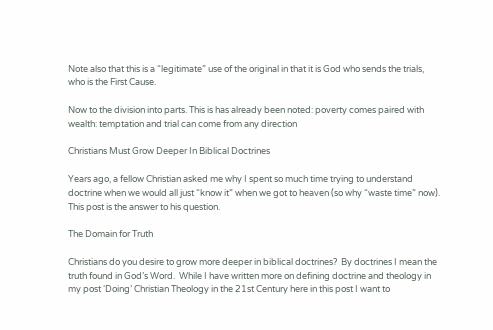Note also that this is a “legitimate” use of the original in that it is God who sends the trials, who is the First Cause.

Now to the division into parts. This is has already been noted: poverty comes paired with wealth: temptation and trial can come from any direction

Christians Must Grow Deeper In Biblical Doctrines

Years ago, a fellow Christian asked me why I spent so much time trying to understand doctrine when we would all just “know it” when we got to heaven (so why “waste time” now). This post is the answer to his question.

The Domain for Truth

Christians do you desire to grow more deeper in biblical doctrines?  By doctrines I mean the truth found in God’s Word.  While I have written more on defining doctrine and theology in my post ‘Doing’ Christian Theology in the 21st Century here in this post I want to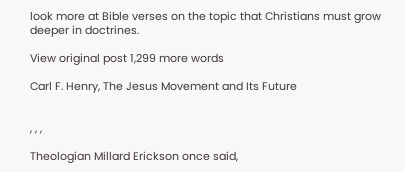look more at Bible verses on the topic that Christians must grow deeper in doctrines.

View original post 1,299 more words

Carl F. Henry, The Jesus Movement and Its Future


, , ,

Theologian Millard Erickson once said,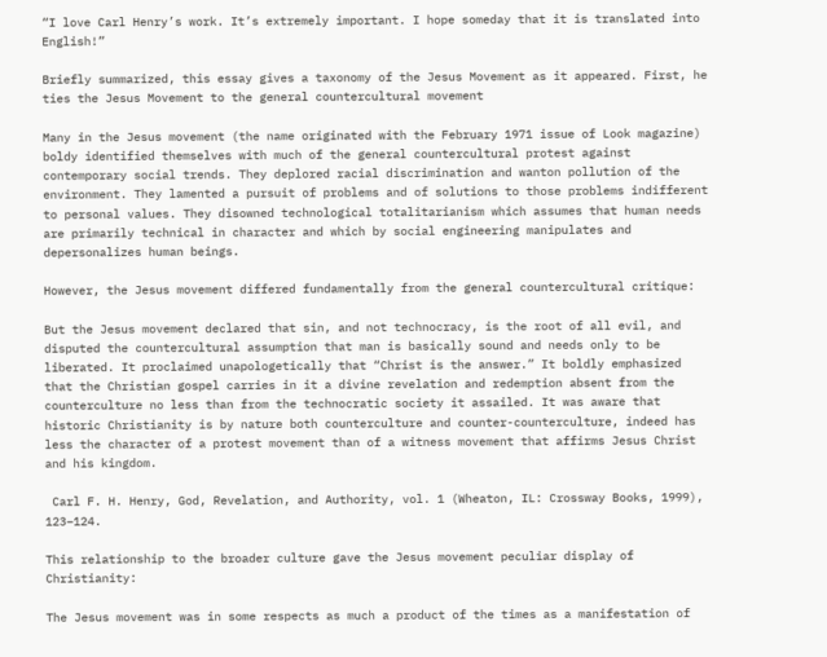“I love Carl Henry’s work. It’s extremely important. I hope someday that it is translated into English!”

Briefly summarized, this essay gives a taxonomy of the Jesus Movement as it appeared. First, he ties the Jesus Movement to the general countercultural movement

Many in the Jesus movement (the name originated with the February 1971 issue of Look magazine) boldy identified themselves with much of the general countercultural protest against contemporary social trends. They deplored racial discrimination and wanton pollution of the environment. They lamented a pursuit of problems and of solutions to those problems indifferent to personal values. They disowned technological totalitarianism which assumes that human needs are primarily technical in character and which by social engineering manipulates and depersonalizes human beings.

However, the Jesus movement differed fundamentally from the general countercultural critique:

But the Jesus movement declared that sin, and not technocracy, is the root of all evil, and disputed the countercultural assumption that man is basically sound and needs only to be liberated. It proclaimed unapologetically that “Christ is the answer.” It boldly emphasized that the Christian gospel carries in it a divine revelation and redemption absent from the counterculture no less than from the technocratic society it assailed. It was aware that historic Christianity is by nature both counterculture and counter-counterculture, indeed has less the character of a protest movement than of a witness movement that affirms Jesus Christ and his kingdom.

 Carl F. H. Henry, God, Revelation, and Authority, vol. 1 (Wheaton, IL: Crossway Books, 1999), 123–124.

This relationship to the broader culture gave the Jesus movement peculiar display of Christianity:

The Jesus movement was in some respects as much a product of the times as a manifestation of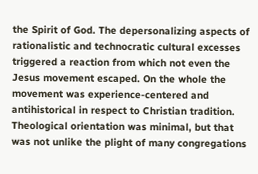the Spirit of God. The depersonalizing aspects of rationalistic and technocratic cultural excesses triggered a reaction from which not even the Jesus movement escaped. On the whole the movement was experience-centered and antihistorical in respect to Christian tradition. Theological orientation was minimal, but that was not unlike the plight of many congregations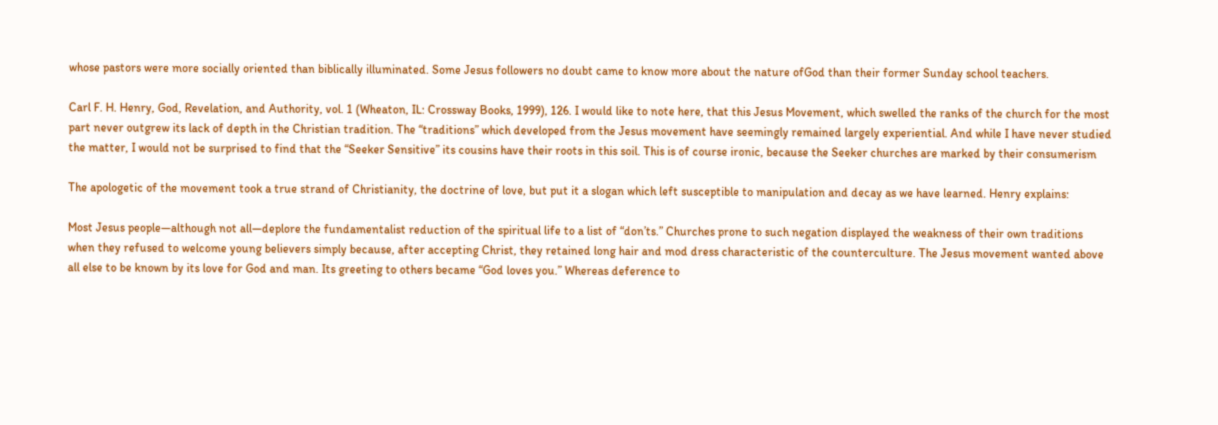whose pastors were more socially oriented than biblically illuminated. Some Jesus followers no doubt came to know more about the nature ofGod than their former Sunday school teachers.

Carl F. H. Henry, God, Revelation, and Authority, vol. 1 (Wheaton, IL: Crossway Books, 1999), 126. I would like to note here, that this Jesus Movement, which swelled the ranks of the church for the most part never outgrew its lack of depth in the Christian tradition. The “traditions” which developed from the Jesus movement have seemingly remained largely experiential. And while I have never studied the matter, I would not be surprised to find that the “Seeker Sensitive” its cousins have their roots in this soil. This is of course ironic, because the Seeker churches are marked by their consumerism

The apologetic of the movement took a true strand of Christianity, the doctrine of love, but put it a slogan which left susceptible to manipulation and decay as we have learned. Henry explains:

Most Jesus people—although not all—deplore the fundamentalist reduction of the spiritual life to a list of “don’ts.” Churches prone to such negation displayed the weakness of their own traditions when they refused to welcome young believers simply because, after accepting Christ, they retained long hair and mod dress characteristic of the counterculture. The Jesus movement wanted above all else to be known by its love for God and man. Its greeting to others became “God loves you.” Whereas deference to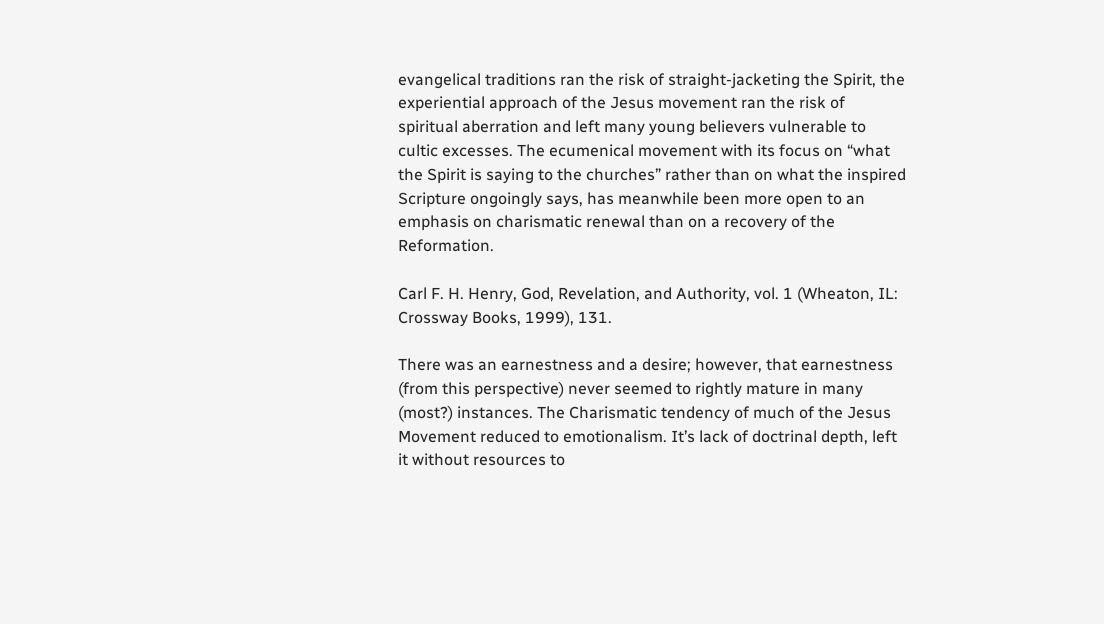evangelical traditions ran the risk of straight-jacketing the Spirit, the experiential approach of the Jesus movement ran the risk of spiritual aberration and left many young believers vulnerable to cultic excesses. The ecumenical movement with its focus on “what the Spirit is saying to the churches” rather than on what the inspired Scripture ongoingly says, has meanwhile been more open to an emphasis on charismatic renewal than on a recovery of the Reformation.

Carl F. H. Henry, God, Revelation, and Authority, vol. 1 (Wheaton, IL: Crossway Books, 1999), 131.

There was an earnestness and a desire; however, that earnestness (from this perspective) never seemed to rightly mature in many (most?) instances. The Charismatic tendency of much of the Jesus Movement reduced to emotionalism. It’s lack of doctrinal depth, left it without resources to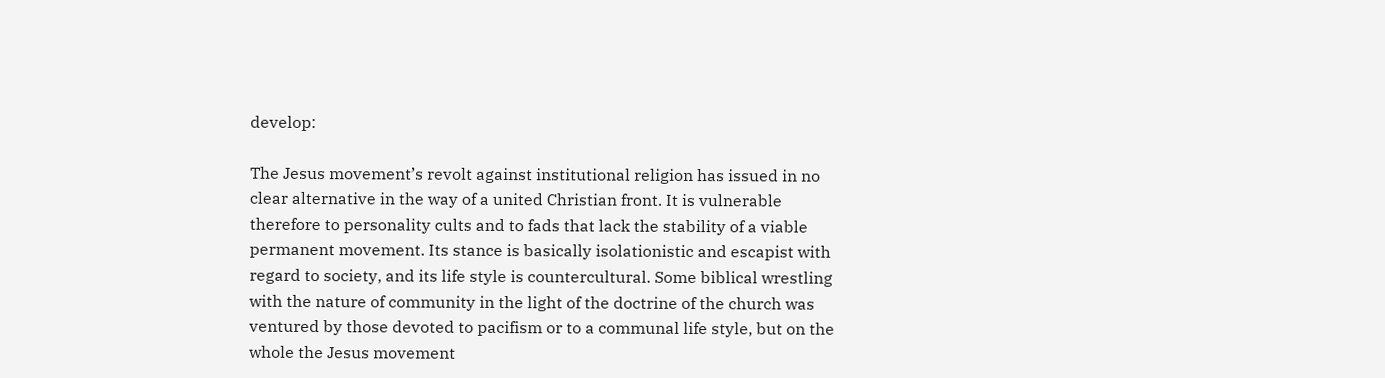develop:

The Jesus movement’s revolt against institutional religion has issued in no clear alternative in the way of a united Christian front. It is vulnerable therefore to personality cults and to fads that lack the stability of a viable permanent movement. Its stance is basically isolationistic and escapist with regard to society, and its life style is countercultural. Some biblical wrestling with the nature of community in the light of the doctrine of the church was ventured by those devoted to pacifism or to a communal life style, but on the whole the Jesus movement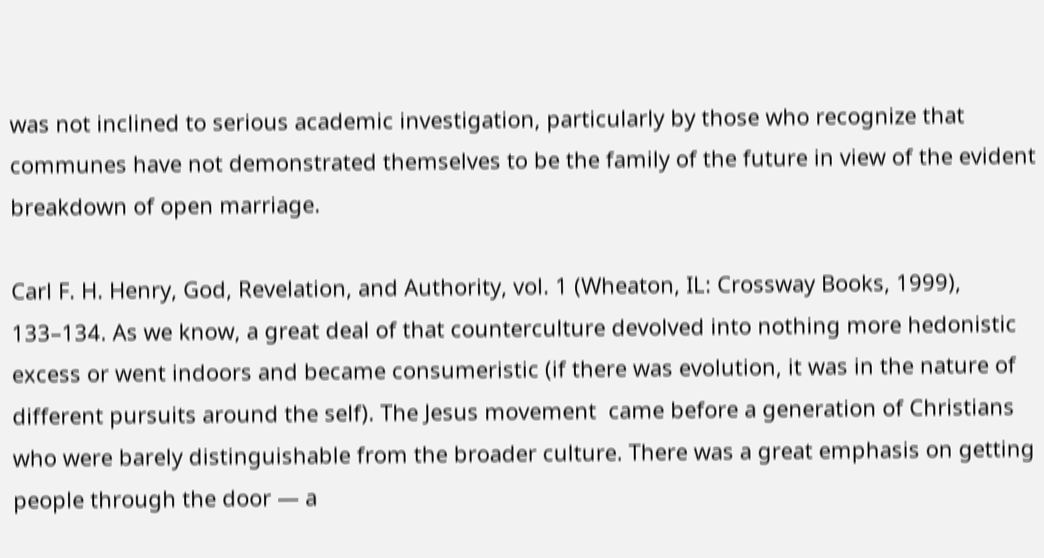was not inclined to serious academic investigation, particularly by those who recognize that communes have not demonstrated themselves to be the family of the future in view of the evident breakdown of open marriage.

Carl F. H. Henry, God, Revelation, and Authority, vol. 1 (Wheaton, IL: Crossway Books, 1999), 133–134. As we know, a great deal of that counterculture devolved into nothing more hedonistic excess or went indoors and became consumeristic (if there was evolution, it was in the nature of different pursuits around the self). The Jesus movement  came before a generation of Christians who were barely distinguishable from the broader culture. There was a great emphasis on getting people through the door — a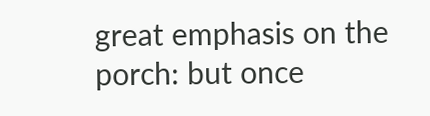great emphasis on the porch: but once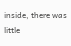inside, there was little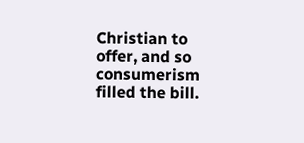Christian to offer, and so consumerism filled the bill.